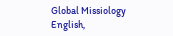Global Missiology English,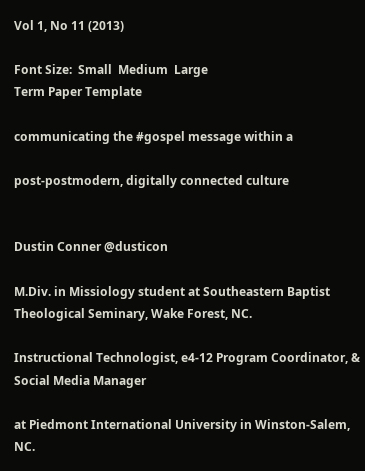Vol 1, No 11 (2013)

Font Size:  Small  Medium  Large
Term Paper Template

communicating the #gospel message within a

post-postmodern, digitally connected culture


Dustin Conner @dusticon

M.Div. in Missiology student at Southeastern Baptist Theological Seminary, Wake Forest, NC.

Instructional Technologist, e4-12 Program Coordinator, & Social Media Manager

at Piedmont International University in Winston-Salem, NC.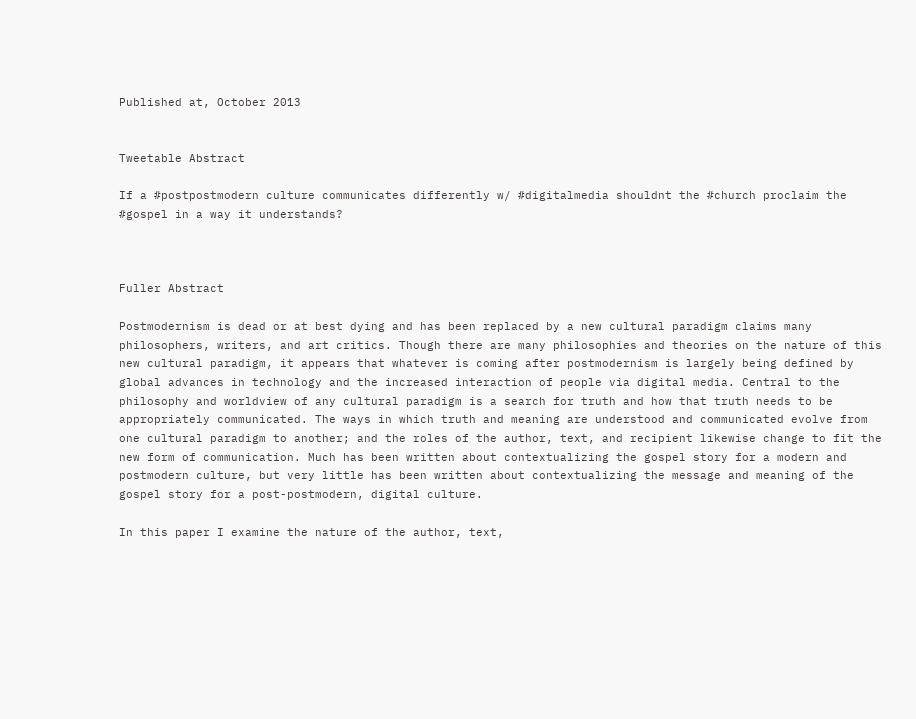Published at, October 2013


Tweetable Abstract

If a #postpostmodern culture communicates differently w/ #digitalmedia shouldnt the #church proclaim the #gospel in a way it understands?



Fuller Abstract

Postmodernism is dead or at best dying and has been replaced by a new cultural paradigm claims many philosophers, writers, and art critics. Though there are many philosophies and theories on the nature of this new cultural paradigm, it appears that whatever is coming after postmodernism is largely being defined by global advances in technology and the increased interaction of people via digital media. Central to the philosophy and worldview of any cultural paradigm is a search for truth and how that truth needs to be appropriately communicated. The ways in which truth and meaning are understood and communicated evolve from one cultural paradigm to another; and the roles of the author, text, and recipient likewise change to fit the new form of communication. Much has been written about contextualizing the gospel story for a modern and postmodern culture, but very little has been written about contextualizing the message and meaning of the gospel story for a post-postmodern, digital culture.

In this paper I examine the nature of the author, text,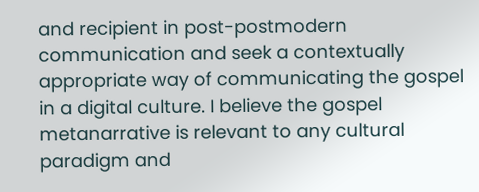and recipient in post-postmodern communication and seek a contextually appropriate way of communicating the gospel in a digital culture. I believe the gospel metanarrative is relevant to any cultural paradigm and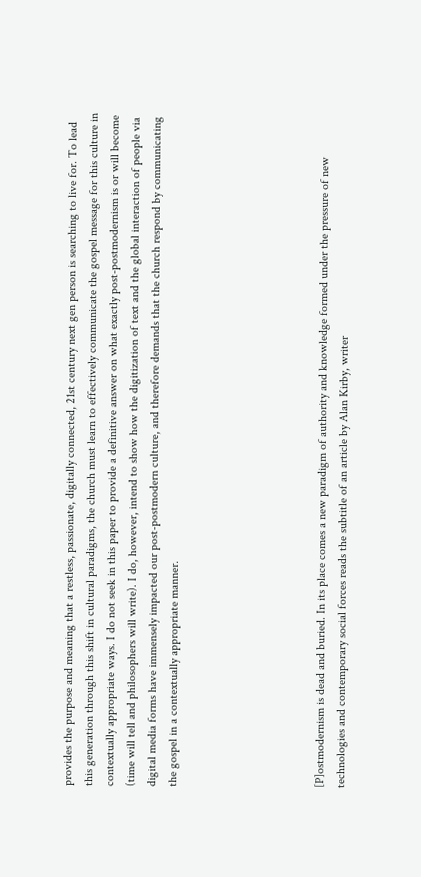provides the purpose and meaning that a restless, passionate, digitally connected, 21st century next gen person is searching to live for. To lead this generation through this shift in cultural paradigms, the church must learn to effectively communicate the gospel message for this culture in contextually appropriate ways. I do not seek in this paper to provide a definitive answer on what exactly post-postmodernism is or will become (time will tell and philosophers will write). I do, however, intend to show how the digitization of text and the global interaction of people via digital media forms have immensely impacted our post-postmodern culture, and therefore demands that the church respond by communicating the gospel in a contextually appropriate manner.






[P]ostmodernism is dead and buried. In its place comes a new paradigm of authority and knowledge formed under the pressure of new technologies and contemporary social forces reads the subtitle of an article by Alan Kirby, writer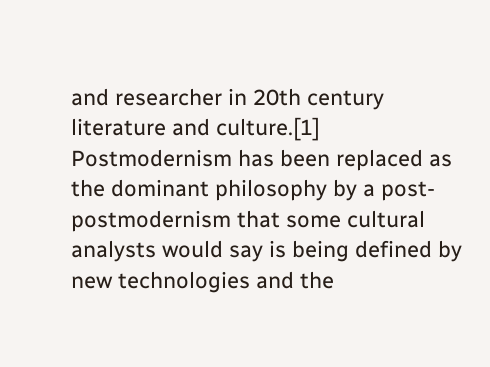and researcher in 20th century literature and culture.[1] Postmodernism has been replaced as the dominant philosophy by a post-postmodernism that some cultural analysts would say is being defined by new technologies and the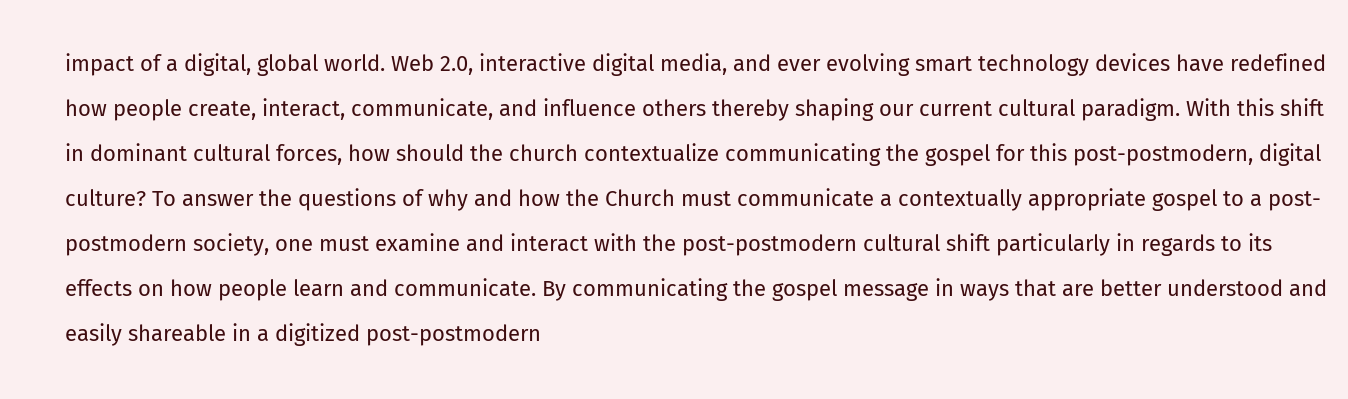impact of a digital, global world. Web 2.0, interactive digital media, and ever evolving smart technology devices have redefined how people create, interact, communicate, and influence others thereby shaping our current cultural paradigm. With this shift in dominant cultural forces, how should the church contextualize communicating the gospel for this post-postmodern, digital culture? To answer the questions of why and how the Church must communicate a contextually appropriate gospel to a post-postmodern society, one must examine and interact with the post-postmodern cultural shift particularly in regards to its effects on how people learn and communicate. By communicating the gospel message in ways that are better understood and easily shareable in a digitized post-postmodern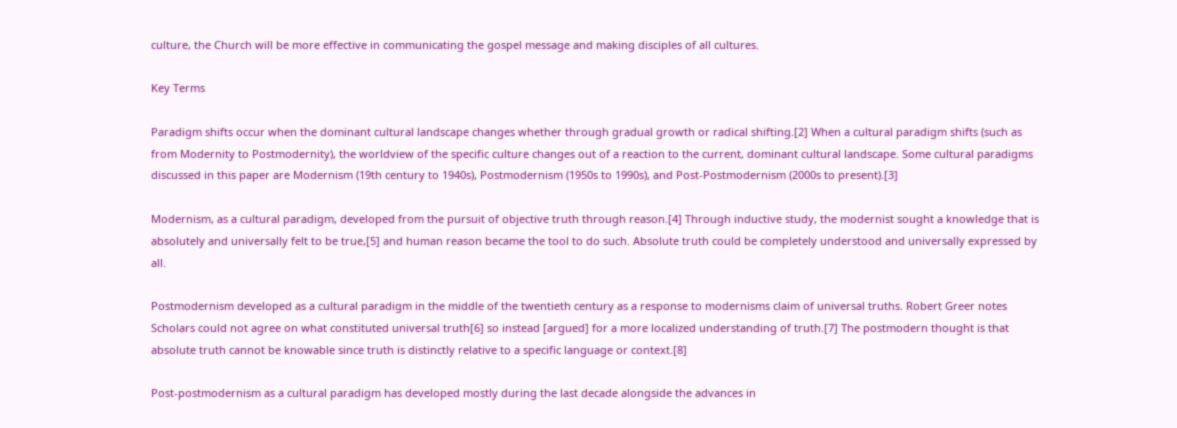culture, the Church will be more effective in communicating the gospel message and making disciples of all cultures.

Key Terms

Paradigm shifts occur when the dominant cultural landscape changes whether through gradual growth or radical shifting.[2] When a cultural paradigm shifts (such as from Modernity to Postmodernity), the worldview of the specific culture changes out of a reaction to the current, dominant cultural landscape. Some cultural paradigms discussed in this paper are Modernism (19th century to 1940s), Postmodernism (1950s to 1990s), and Post-Postmodernism (2000s to present).[3]

Modernism, as a cultural paradigm, developed from the pursuit of objective truth through reason.[4] Through inductive study, the modernist sought a knowledge that is absolutely and universally felt to be true,[5] and human reason became the tool to do such. Absolute truth could be completely understood and universally expressed by all.

Postmodernism developed as a cultural paradigm in the middle of the twentieth century as a response to modernisms claim of universal truths. Robert Greer notes Scholars could not agree on what constituted universal truth[6] so instead [argued] for a more localized understanding of truth.[7] The postmodern thought is that absolute truth cannot be knowable since truth is distinctly relative to a specific language or context.[8]

Post-postmodernism as a cultural paradigm has developed mostly during the last decade alongside the advances in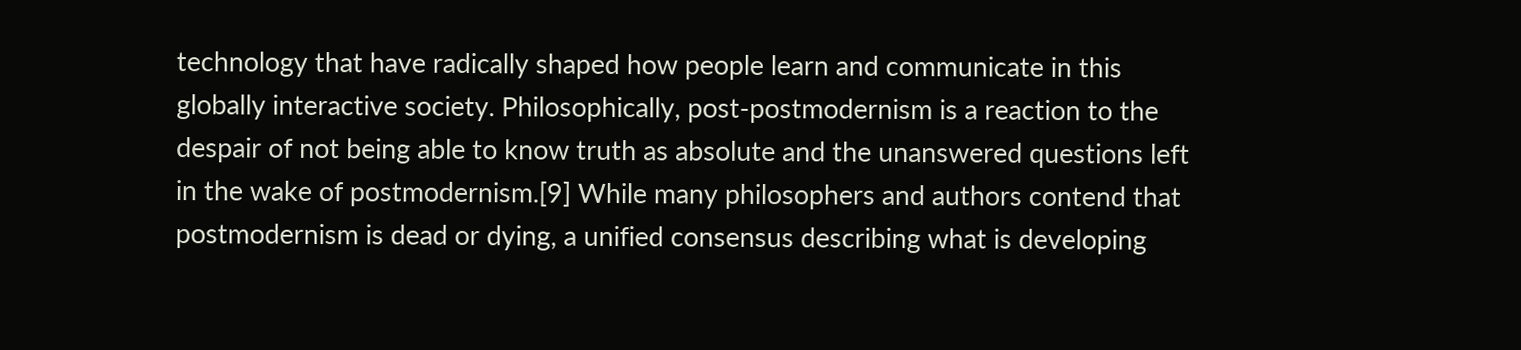technology that have radically shaped how people learn and communicate in this globally interactive society. Philosophically, post-postmodernism is a reaction to the despair of not being able to know truth as absolute and the unanswered questions left in the wake of postmodernism.[9] While many philosophers and authors contend that postmodernism is dead or dying, a unified consensus describing what is developing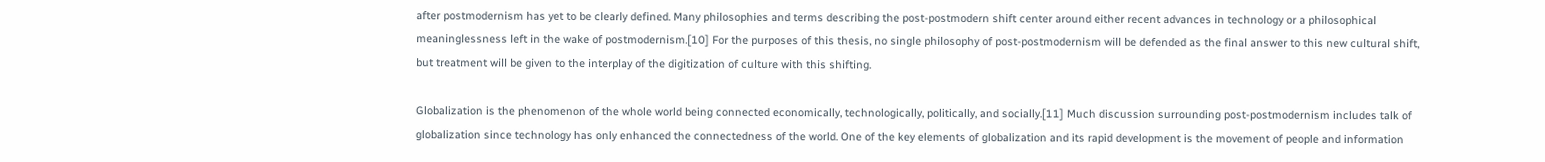after postmodernism has yet to be clearly defined. Many philosophies and terms describing the post-postmodern shift center around either recent advances in technology or a philosophical meaninglessness left in the wake of postmodernism.[10] For the purposes of this thesis, no single philosophy of post-postmodernism will be defended as the final answer to this new cultural shift, but treatment will be given to the interplay of the digitization of culture with this shifting.

Globalization is the phenomenon of the whole world being connected economically, technologically, politically, and socially.[11] Much discussion surrounding post-postmodernism includes talk of globalization since technology has only enhanced the connectedness of the world. One of the key elements of globalization and its rapid development is the movement of people and information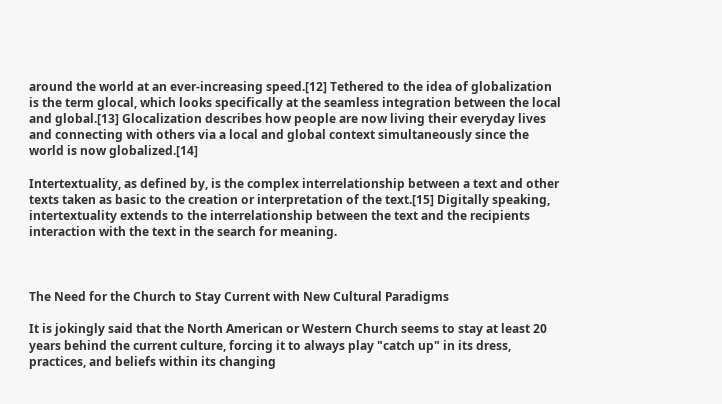around the world at an ever-increasing speed.[12] Tethered to the idea of globalization is the term glocal, which looks specifically at the seamless integration between the local and global.[13] Glocalization describes how people are now living their everyday lives and connecting with others via a local and global context simultaneously since the world is now globalized.[14]

Intertextuality, as defined by, is the complex interrelationship between a text and other texts taken as basic to the creation or interpretation of the text.[15] Digitally speaking, intertextuality extends to the interrelationship between the text and the recipients interaction with the text in the search for meaning.



The Need for the Church to Stay Current with New Cultural Paradigms

It is jokingly said that the North American or Western Church seems to stay at least 20 years behind the current culture, forcing it to always play "catch up" in its dress, practices, and beliefs within its changing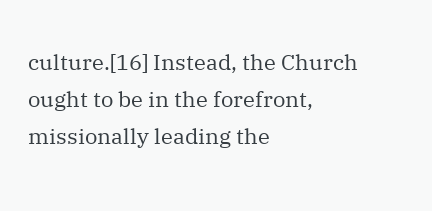culture.[16] Instead, the Church ought to be in the forefront, missionally leading the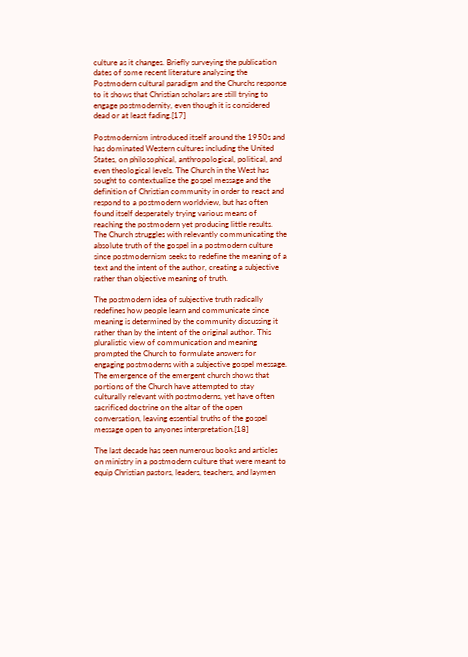culture as it changes. Briefly surveying the publication dates of some recent literature analyzing the Postmodern cultural paradigm and the Churchs response to it shows that Christian scholars are still trying to engage postmodernity, even though it is considered dead or at least fading.[17]

Postmodernism introduced itself around the 1950s and has dominated Western cultures including the United States, on philosophical, anthropological, political, and even theological levels. The Church in the West has sought to contextualize the gospel message and the definition of Christian community in order to react and respond to a postmodern worldview, but has often found itself desperately trying various means of reaching the postmodern yet producing little results. The Church struggles with relevantly communicating the absolute truth of the gospel in a postmodern culture since postmodernism seeks to redefine the meaning of a text and the intent of the author, creating a subjective rather than objective meaning of truth.

The postmodern idea of subjective truth radically redefines how people learn and communicate since meaning is determined by the community discussing it rather than by the intent of the original author. This pluralistic view of communication and meaning prompted the Church to formulate answers for engaging postmoderns with a subjective gospel message.  The emergence of the emergent church shows that portions of the Church have attempted to stay culturally relevant with postmoderns, yet have often sacrificed doctrine on the altar of the open conversation, leaving essential truths of the gospel message open to anyones interpretation.[18]

The last decade has seen numerous books and articles on ministry in a postmodern culture that were meant to equip Christian pastors, leaders, teachers, and laymen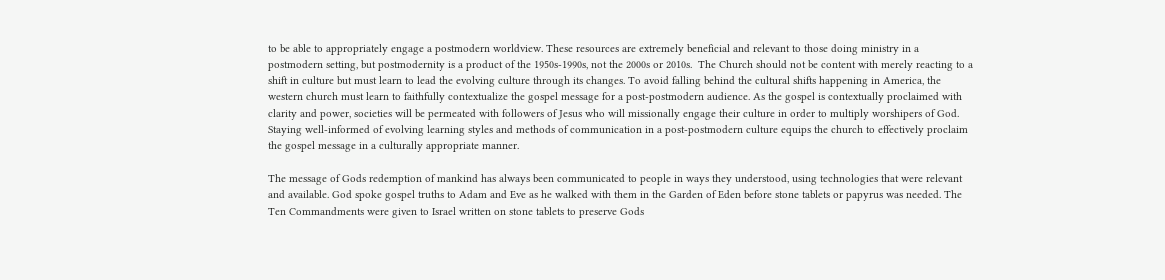to be able to appropriately engage a postmodern worldview. These resources are extremely beneficial and relevant to those doing ministry in a postmodern setting, but postmodernity is a product of the 1950s-1990s, not the 2000s or 2010s.  The Church should not be content with merely reacting to a shift in culture but must learn to lead the evolving culture through its changes. To avoid falling behind the cultural shifts happening in America, the western church must learn to faithfully contextualize the gospel message for a post-postmodern audience. As the gospel is contextually proclaimed with clarity and power, societies will be permeated with followers of Jesus who will missionally engage their culture in order to multiply worshipers of God. Staying well-informed of evolving learning styles and methods of communication in a post-postmodern culture equips the church to effectively proclaim the gospel message in a culturally appropriate manner.

The message of Gods redemption of mankind has always been communicated to people in ways they understood, using technologies that were relevant and available. God spoke gospel truths to Adam and Eve as he walked with them in the Garden of Eden before stone tablets or papyrus was needed. The Ten Commandments were given to Israel written on stone tablets to preserve Gods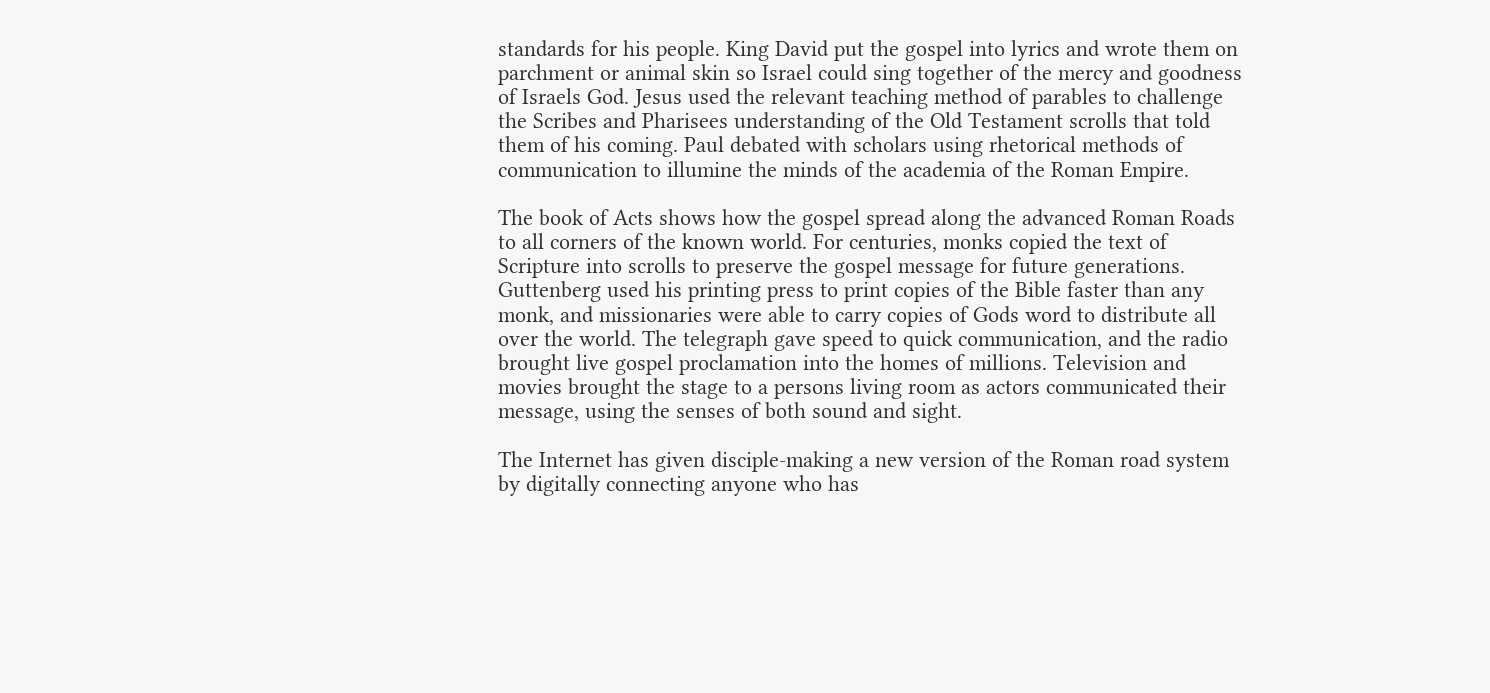standards for his people. King David put the gospel into lyrics and wrote them on parchment or animal skin so Israel could sing together of the mercy and goodness of Israels God. Jesus used the relevant teaching method of parables to challenge the Scribes and Pharisees understanding of the Old Testament scrolls that told them of his coming. Paul debated with scholars using rhetorical methods of communication to illumine the minds of the academia of the Roman Empire.

The book of Acts shows how the gospel spread along the advanced Roman Roads to all corners of the known world. For centuries, monks copied the text of Scripture into scrolls to preserve the gospel message for future generations. Guttenberg used his printing press to print copies of the Bible faster than any monk, and missionaries were able to carry copies of Gods word to distribute all over the world. The telegraph gave speed to quick communication, and the radio brought live gospel proclamation into the homes of millions. Television and movies brought the stage to a persons living room as actors communicated their message, using the senses of both sound and sight.

The Internet has given disciple-making a new version of the Roman road system by digitally connecting anyone who has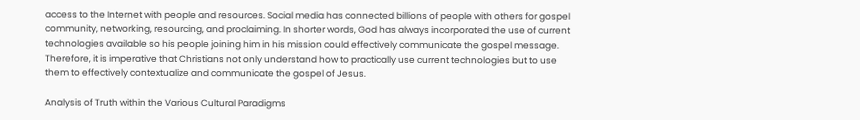access to the Internet with people and resources. Social media has connected billions of people with others for gospel community, networking, resourcing, and proclaiming. In shorter words, God has always incorporated the use of current technologies available so his people joining him in his mission could effectively communicate the gospel message. Therefore, it is imperative that Christians not only understand how to practically use current technologies but to use them to effectively contextualize and communicate the gospel of Jesus.

Analysis of Truth within the Various Cultural Paradigms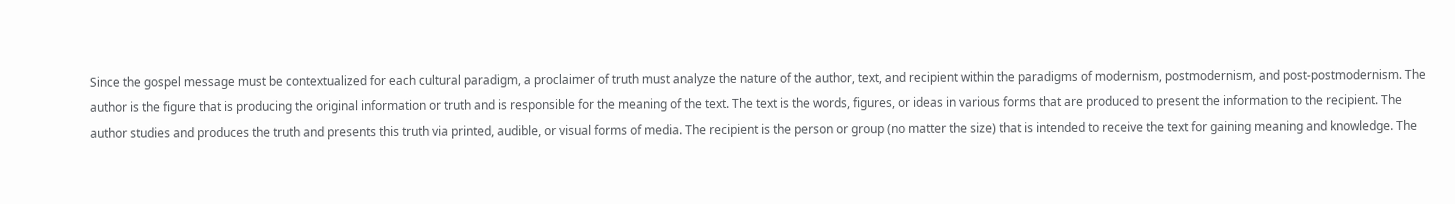Since the gospel message must be contextualized for each cultural paradigm, a proclaimer of truth must analyze the nature of the author, text, and recipient within the paradigms of modernism, postmodernism, and post-postmodernism. The author is the figure that is producing the original information or truth and is responsible for the meaning of the text. The text is the words, figures, or ideas in various forms that are produced to present the information to the recipient. The author studies and produces the truth and presents this truth via printed, audible, or visual forms of media. The recipient is the person or group (no matter the size) that is intended to receive the text for gaining meaning and knowledge. The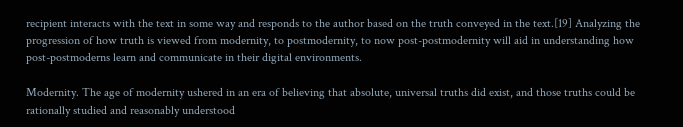recipient interacts with the text in some way and responds to the author based on the truth conveyed in the text.[19] Analyzing the progression of how truth is viewed from modernity, to postmodernity, to now post-postmodernity will aid in understanding how post-postmoderns learn and communicate in their digital environments.

Modernity. The age of modernity ushered in an era of believing that absolute, universal truths did exist, and those truths could be rationally studied and reasonably understood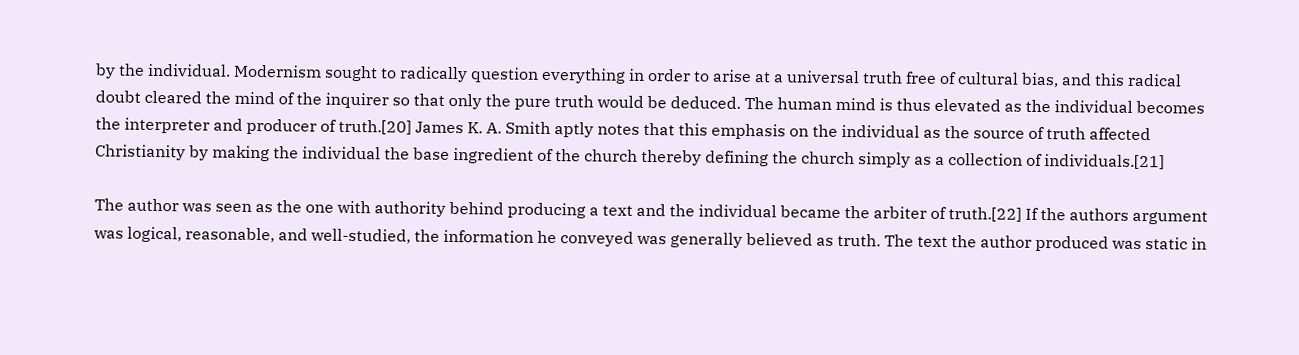by the individual. Modernism sought to radically question everything in order to arise at a universal truth free of cultural bias, and this radical doubt cleared the mind of the inquirer so that only the pure truth would be deduced. The human mind is thus elevated as the individual becomes the interpreter and producer of truth.[20] James K. A. Smith aptly notes that this emphasis on the individual as the source of truth affected Christianity by making the individual the base ingredient of the church thereby defining the church simply as a collection of individuals.[21]

The author was seen as the one with authority behind producing a text and the individual became the arbiter of truth.[22] If the authors argument was logical, reasonable, and well-studied, the information he conveyed was generally believed as truth. The text the author produced was static in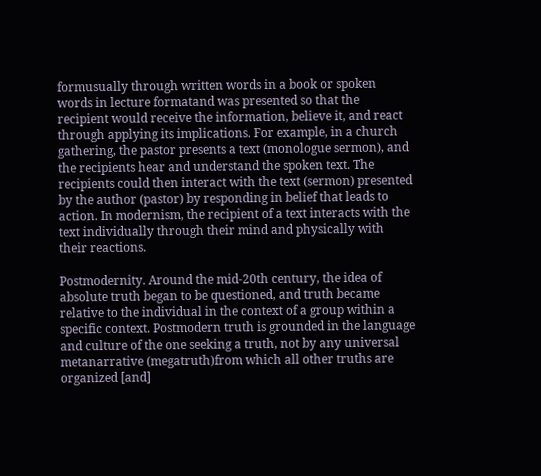formusually through written words in a book or spoken words in lecture formatand was presented so that the recipient would receive the information, believe it, and react through applying its implications. For example, in a church gathering, the pastor presents a text (monologue sermon), and the recipients hear and understand the spoken text. The recipients could then interact with the text (sermon) presented by the author (pastor) by responding in belief that leads to action. In modernism, the recipient of a text interacts with the text individually through their mind and physically with their reactions.

Postmodernity. Around the mid-20th century, the idea of absolute truth began to be questioned, and truth became relative to the individual in the context of a group within a specific context. Postmodern truth is grounded in the language and culture of the one seeking a truth, not by any universal metanarrative (megatruth)from which all other truths are organized [and]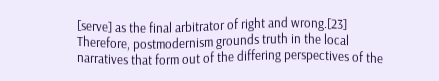[serve] as the final arbitrator of right and wrong.[23] Therefore, postmodernism grounds truth in the local narratives that form out of the differing perspectives of the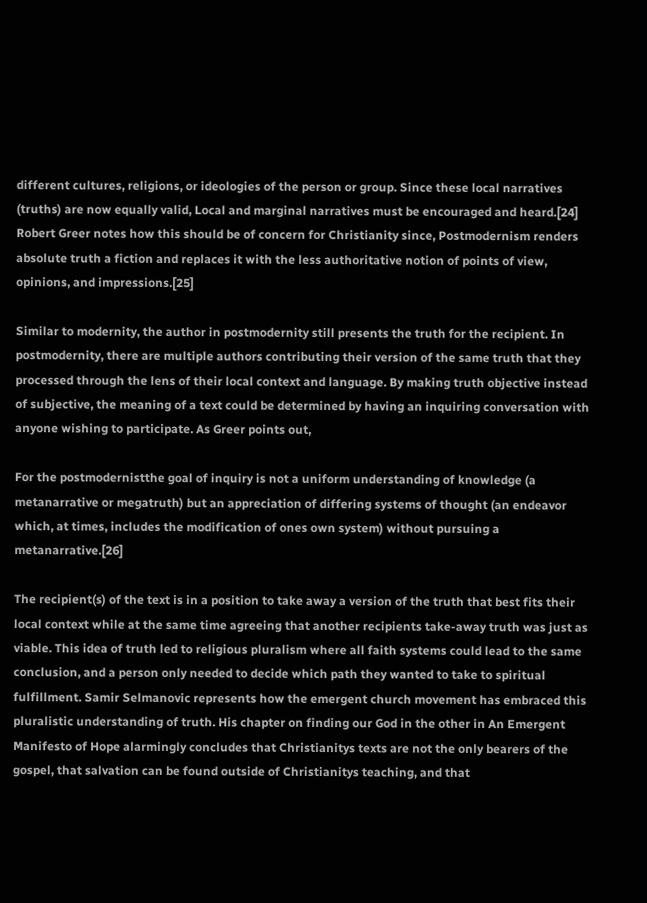different cultures, religions, or ideologies of the person or group. Since these local narratives (truths) are now equally valid, Local and marginal narratives must be encouraged and heard.[24] Robert Greer notes how this should be of concern for Christianity since, Postmodernism renders absolute truth a fiction and replaces it with the less authoritative notion of points of view, opinions, and impressions.[25]

Similar to modernity, the author in postmodernity still presents the truth for the recipient. In postmodernity, there are multiple authors contributing their version of the same truth that they processed through the lens of their local context and language. By making truth objective instead of subjective, the meaning of a text could be determined by having an inquiring conversation with anyone wishing to participate. As Greer points out,

For the postmodernistthe goal of inquiry is not a uniform understanding of knowledge (a metanarrative or megatruth) but an appreciation of differing systems of thought (an endeavor which, at times, includes the modification of ones own system) without pursuing a metanarrative.[26]

The recipient(s) of the text is in a position to take away a version of the truth that best fits their local context while at the same time agreeing that another recipients take-away truth was just as viable. This idea of truth led to religious pluralism where all faith systems could lead to the same conclusion, and a person only needed to decide which path they wanted to take to spiritual fulfillment. Samir Selmanovic represents how the emergent church movement has embraced this pluralistic understanding of truth. His chapter on finding our God in the other in An Emergent Manifesto of Hope alarmingly concludes that Christianitys texts are not the only bearers of the gospel, that salvation can be found outside of Christianitys teaching, and that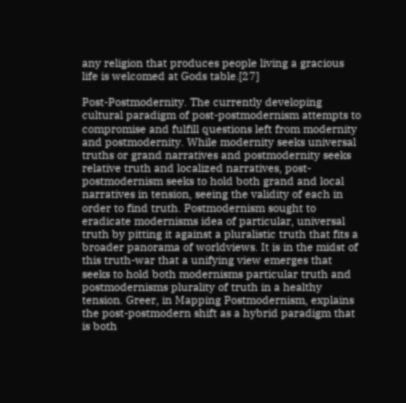any religion that produces people living a gracious life is welcomed at Gods table.[27]

Post-Postmodernity. The currently developing cultural paradigm of post-postmodernism attempts to compromise and fulfill questions left from modernity and postmodernity. While modernity seeks universal truths or grand narratives and postmodernity seeks relative truth and localized narratives, post-postmodernism seeks to hold both grand and local narratives in tension, seeing the validity of each in order to find truth. Postmodernism sought to eradicate modernisms idea of particular, universal truth by pitting it against a pluralistic truth that fits a broader panorama of worldviews. It is in the midst of this truth-war that a unifying view emerges that seeks to hold both modernisms particular truth and postmodernisms plurality of truth in a healthy tension. Greer, in Mapping Postmodernism, explains the post-postmodern shift as a hybrid paradigm that is both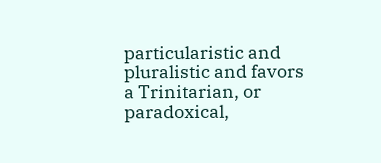particularistic and pluralistic and favors a Trinitarian, or paradoxical,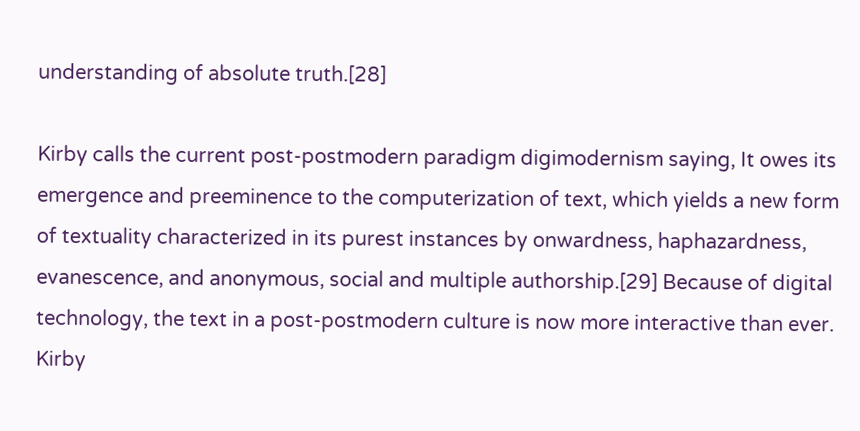understanding of absolute truth.[28]

Kirby calls the current post-postmodern paradigm digimodernism saying, It owes its emergence and preeminence to the computerization of text, which yields a new form of textuality characterized in its purest instances by onwardness, haphazardness, evanescence, and anonymous, social and multiple authorship.[29] Because of digital technology, the text in a post-postmodern culture is now more interactive than ever. Kirby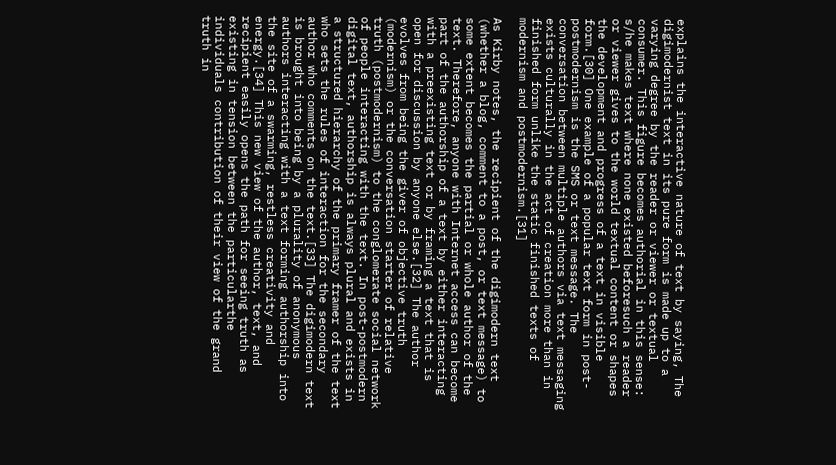explains the interactive nature of text by saying, The digimodernist text in its pure form is made up to a varying degree by the reader or viewer or textual consumer. This figure becomes authorial in this sense: s/he makes text where none existed beforesuch a reader or viewer gives to the world textual content or shapes the development and progress of a text in visible form.[30] One example of a popular text form in post-postmodernism is the SMS or text message. The conversation between multiple authors via text messaging exists culturally in the act of creation more than in finished form unlike the static finished texts of modernism and postmodernism.[31]

As Kirby notes, the recipient of the digimodern text (whether a blog, comment to a post, or text message) to some extent becomes the partial or whole author of the text. Therefore, anyone with Internet access can become part of the authorship of a text by either interacting with a preexisting text or by framing a text that is open for discussion by anyone else.[32] The author evolves from being the giver of objective truth (modernism) or the conversation starter of relative truth (postmodernism) to the conglomerate social network of people interacting with the text. In post-postmodern digital text, authorship is always plural and exists in a structured hierarchy of the primary framer of the text who sets the rules of interaction for the secondary author who comments on the text.[33] The digimodern text is brought into being by a plurality of anonymous authors interacting with a text forming authorship into the site of a swarming, restless creativity and energy.[34] This new view of the author, text, and recipient easily opens the path for seeing truth as existing in tension between the particularthe individuals contribution of their view of the grand truth in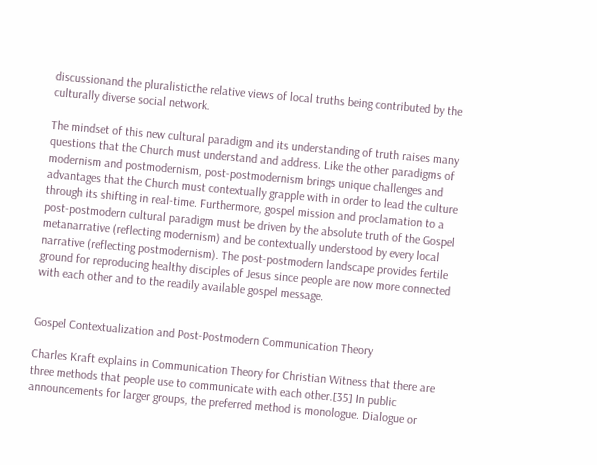discussionand the pluralisticthe relative views of local truths being contributed by the culturally diverse social network.

The mindset of this new cultural paradigm and its understanding of truth raises many questions that the Church must understand and address. Like the other paradigms of modernism and postmodernism, post-postmodernism brings unique challenges and advantages that the Church must contextually grapple with in order to lead the culture through its shifting in real-time. Furthermore, gospel mission and proclamation to a post-postmodern cultural paradigm must be driven by the absolute truth of the Gospel metanarrative (reflecting modernism) and be contextually understood by every local narrative (reflecting postmodernism). The post-postmodern landscape provides fertile ground for reproducing healthy disciples of Jesus since people are now more connected with each other and to the readily available gospel message.


Gospel Contextualization and Post-Postmodern Communication Theory

Charles Kraft explains in Communication Theory for Christian Witness that there are three methods that people use to communicate with each other.[35] In public announcements for larger groups, the preferred method is monologue. Dialogue or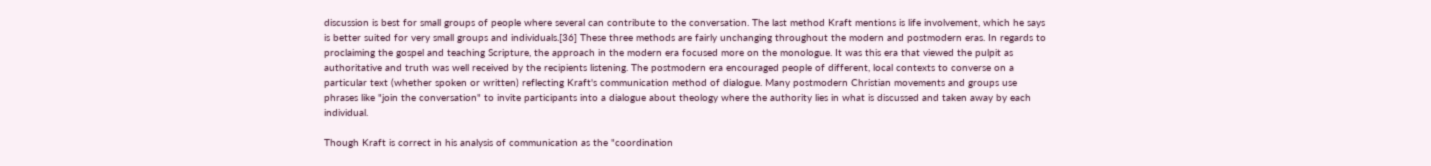discussion is best for small groups of people where several can contribute to the conversation. The last method Kraft mentions is life involvement, which he says is better suited for very small groups and individuals.[36] These three methods are fairly unchanging throughout the modern and postmodern eras. In regards to proclaiming the gospel and teaching Scripture, the approach in the modern era focused more on the monologue. It was this era that viewed the pulpit as authoritative and truth was well received by the recipients listening. The postmodern era encouraged people of different, local contexts to converse on a particular text (whether spoken or written) reflecting Kraft's communication method of dialogue. Many postmodern Christian movements and groups use phrases like "join the conversation" to invite participants into a dialogue about theology where the authority lies in what is discussed and taken away by each individual.

Though Kraft is correct in his analysis of communication as the "coordination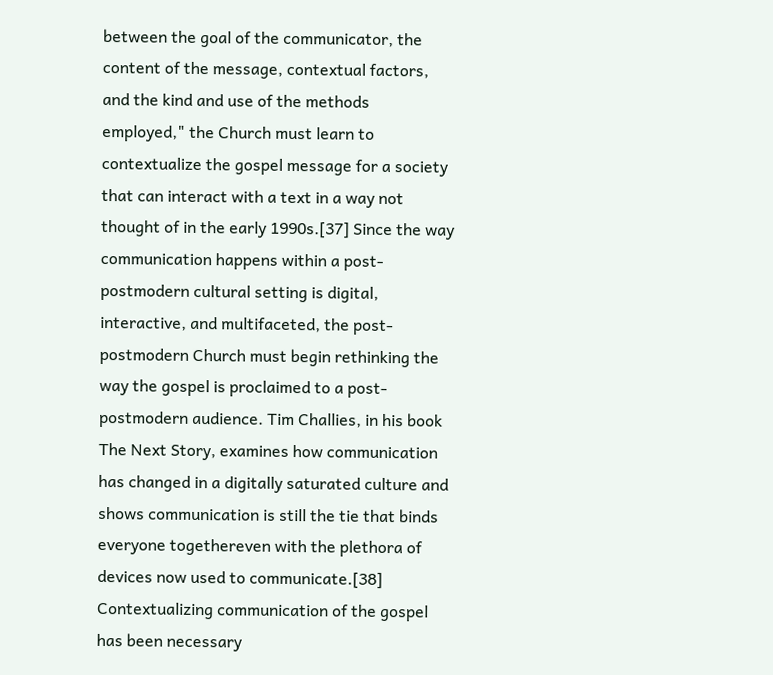between the goal of the communicator, the content of the message, contextual factors, and the kind and use of the methods employed," the Church must learn to contextualize the gospel message for a society that can interact with a text in a way not thought of in the early 1990s.[37] Since the way communication happens within a post-postmodern cultural setting is digital, interactive, and multifaceted, the post-postmodern Church must begin rethinking the way the gospel is proclaimed to a post-postmodern audience. Tim Challies, in his book The Next Story, examines how communication has changed in a digitally saturated culture and shows communication is still the tie that binds everyone togethereven with the plethora of devices now used to communicate.[38] Contextualizing communication of the gospel has been necessary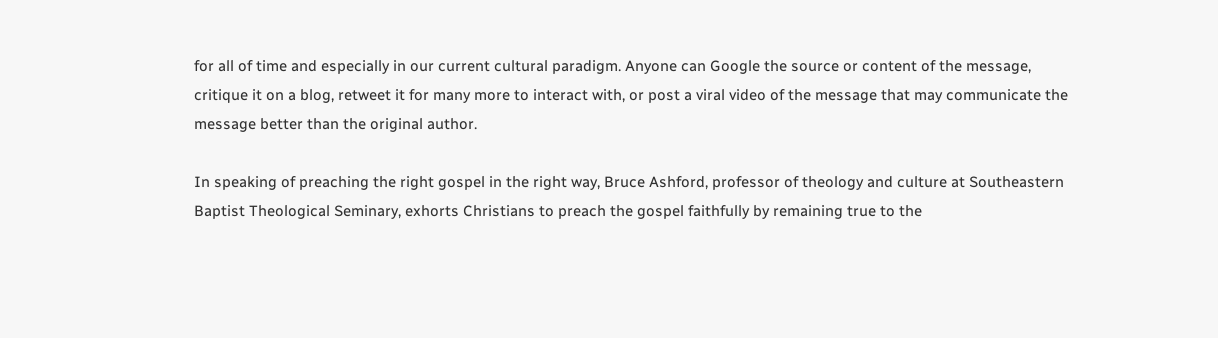for all of time and especially in our current cultural paradigm. Anyone can Google the source or content of the message, critique it on a blog, retweet it for many more to interact with, or post a viral video of the message that may communicate the message better than the original author.

In speaking of preaching the right gospel in the right way, Bruce Ashford, professor of theology and culture at Southeastern Baptist Theological Seminary, exhorts Christians to preach the gospel faithfully by remaining true to the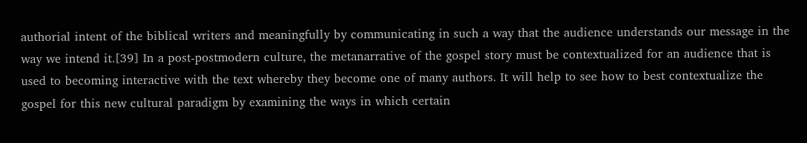authorial intent of the biblical writers and meaningfully by communicating in such a way that the audience understands our message in the way we intend it.[39] In a post-postmodern culture, the metanarrative of the gospel story must be contextualized for an audience that is used to becoming interactive with the text whereby they become one of many authors. It will help to see how to best contextualize the gospel for this new cultural paradigm by examining the ways in which certain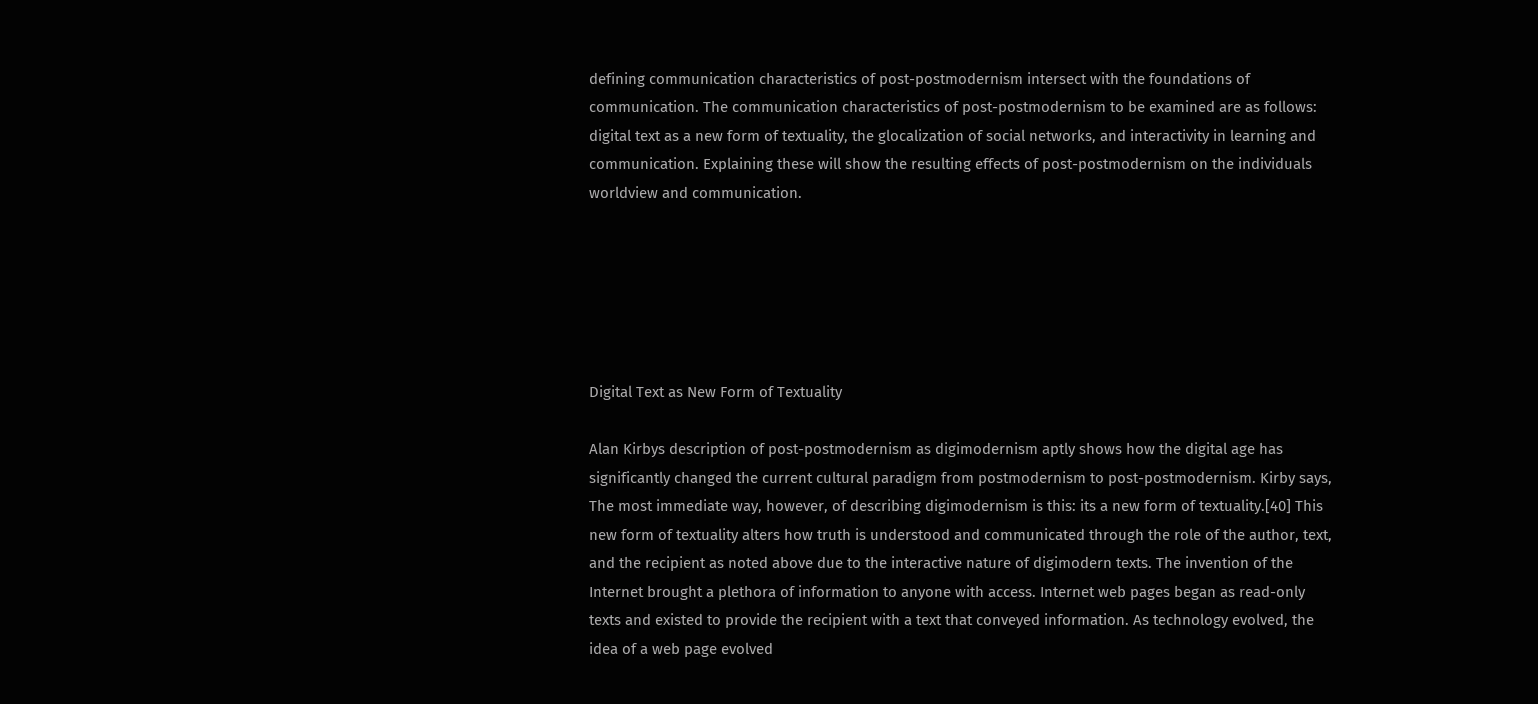defining communication characteristics of post-postmodernism intersect with the foundations of communication. The communication characteristics of post-postmodernism to be examined are as follows: digital text as a new form of textuality, the glocalization of social networks, and interactivity in learning and communication. Explaining these will show the resulting effects of post-postmodernism on the individuals worldview and communication.






Digital Text as New Form of Textuality

Alan Kirbys description of post-postmodernism as digimodernism aptly shows how the digital age has significantly changed the current cultural paradigm from postmodernism to post-postmodernism. Kirby says, The most immediate way, however, of describing digimodernism is this: its a new form of textuality.[40] This new form of textuality alters how truth is understood and communicated through the role of the author, text, and the recipient as noted above due to the interactive nature of digimodern texts. The invention of the Internet brought a plethora of information to anyone with access. Internet web pages began as read-only texts and existed to provide the recipient with a text that conveyed information. As technology evolved, the idea of a web page evolved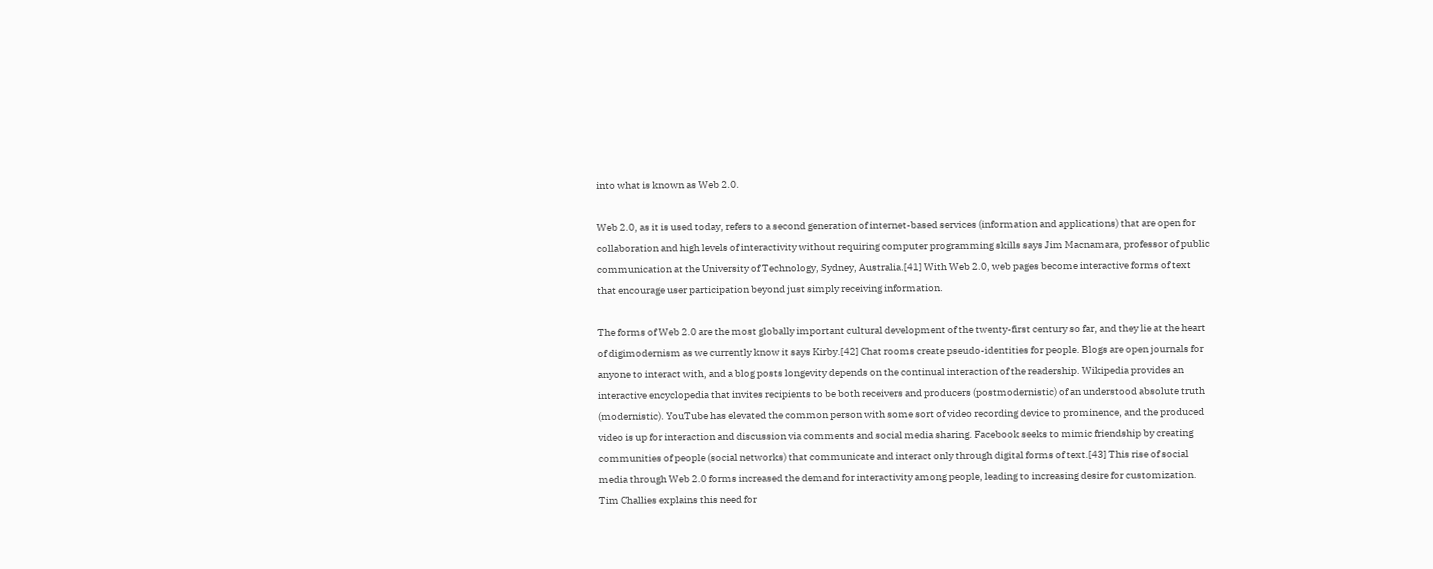into what is known as Web 2.0.

Web 2.0, as it is used today, refers to a second generation of internet-based services (information and applications) that are open for collaboration and high levels of interactivity without requiring computer programming skills says Jim Macnamara, professor of public communication at the University of Technology, Sydney, Australia.[41] With Web 2.0, web pages become interactive forms of text that encourage user participation beyond just simply receiving information.

The forms of Web 2.0 are the most globally important cultural development of the twenty-first century so far, and they lie at the heart of digimodernism as we currently know it says Kirby.[42] Chat rooms create pseudo-identities for people. Blogs are open journals for anyone to interact with, and a blog posts longevity depends on the continual interaction of the readership. Wikipedia provides an interactive encyclopedia that invites recipients to be both receivers and producers (postmodernistic) of an understood absolute truth (modernistic). YouTube has elevated the common person with some sort of video recording device to prominence, and the produced video is up for interaction and discussion via comments and social media sharing. Facebook seeks to mimic friendship by creating communities of people (social networks) that communicate and interact only through digital forms of text.[43] This rise of social media through Web 2.0 forms increased the demand for interactivity among people, leading to increasing desire for customization. Tim Challies explains this need for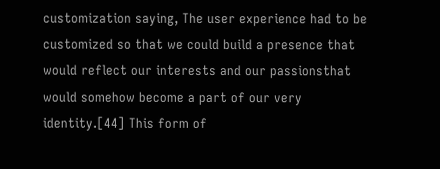customization saying, The user experience had to be customized so that we could build a presence that would reflect our interests and our passionsthat would somehow become a part of our very identity.[44] This form of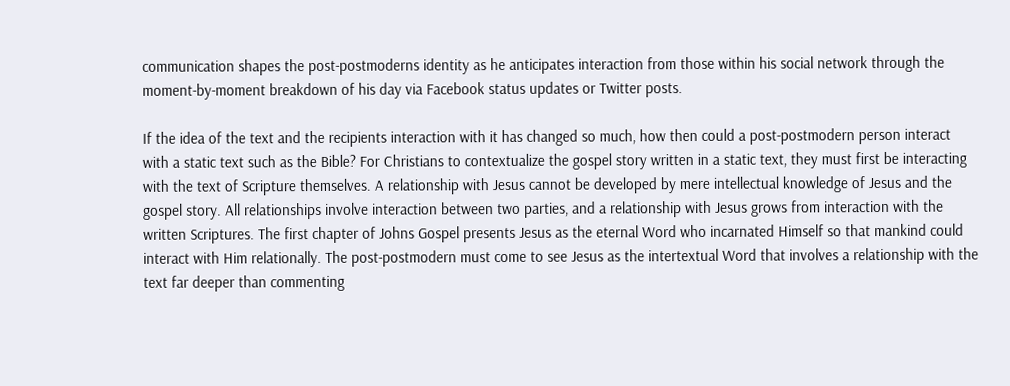communication shapes the post-postmoderns identity as he anticipates interaction from those within his social network through the moment-by-moment breakdown of his day via Facebook status updates or Twitter posts.

If the idea of the text and the recipients interaction with it has changed so much, how then could a post-postmodern person interact with a static text such as the Bible? For Christians to contextualize the gospel story written in a static text, they must first be interacting with the text of Scripture themselves. A relationship with Jesus cannot be developed by mere intellectual knowledge of Jesus and the gospel story. All relationships involve interaction between two parties, and a relationship with Jesus grows from interaction with the written Scriptures. The first chapter of Johns Gospel presents Jesus as the eternal Word who incarnated Himself so that mankind could interact with Him relationally. The post-postmodern must come to see Jesus as the intertextual Word that involves a relationship with the text far deeper than commenting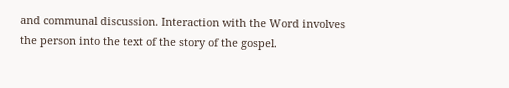and communal discussion. Interaction with the Word involves the person into the text of the story of the gospel.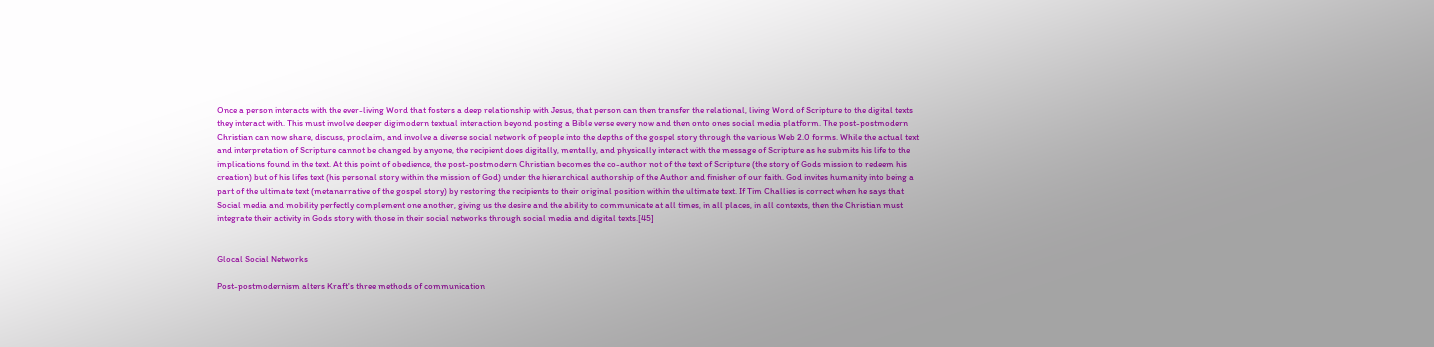Once a person interacts with the ever-living Word that fosters a deep relationship with Jesus, that person can then transfer the relational, living Word of Scripture to the digital texts they interact with. This must involve deeper digimodern textual interaction beyond posting a Bible verse every now and then onto ones social media platform. The post-postmodern Christian can now share, discuss, proclaim, and involve a diverse social network of people into the depths of the gospel story through the various Web 2.0 forms. While the actual text and interpretation of Scripture cannot be changed by anyone, the recipient does digitally, mentally, and physically interact with the message of Scripture as he submits his life to the implications found in the text. At this point of obedience, the post-postmodern Christian becomes the co-author not of the text of Scripture (the story of Gods mission to redeem his creation) but of his lifes text (his personal story within the mission of God) under the hierarchical authorship of the Author and finisher of our faith. God invites humanity into being a part of the ultimate text (metanarrative of the gospel story) by restoring the recipients to their original position within the ultimate text. If Tim Challies is correct when he says that Social media and mobility perfectly complement one another, giving us the desire and the ability to communicate at all times, in all places, in all contexts, then the Christian must integrate their activity in Gods story with those in their social networks through social media and digital texts.[45]


Glocal Social Networks

Post-postmodernism alters Kraft's three methods of communication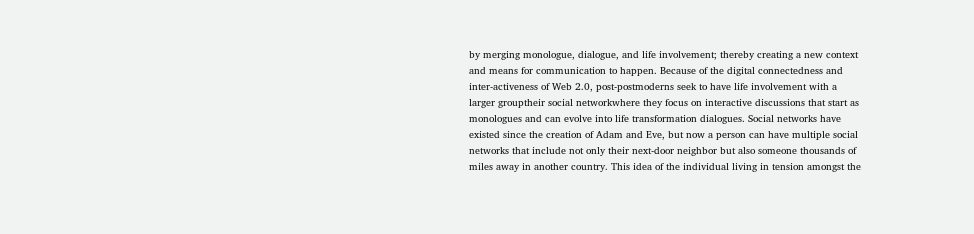by merging monologue, dialogue, and life involvement; thereby creating a new context and means for communication to happen. Because of the digital connectedness and inter-activeness of Web 2.0, post-postmoderns seek to have life involvement with a larger grouptheir social networkwhere they focus on interactive discussions that start as monologues and can evolve into life transformation dialogues. Social networks have existed since the creation of Adam and Eve, but now a person can have multiple social networks that include not only their next-door neighbor but also someone thousands of miles away in another country. This idea of the individual living in tension amongst the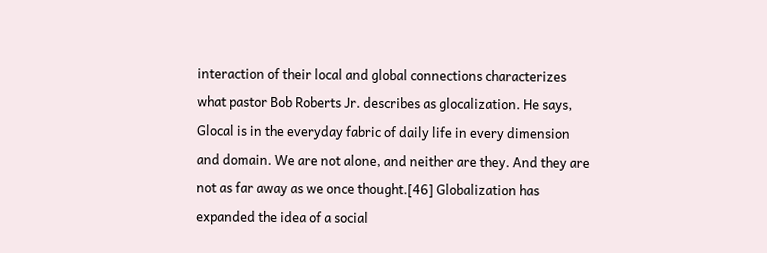interaction of their local and global connections characterizes what pastor Bob Roberts Jr. describes as glocalization. He says, Glocal is in the everyday fabric of daily life in every dimension and domain. We are not alone, and neither are they. And they are not as far away as we once thought.[46] Globalization has expanded the idea of a social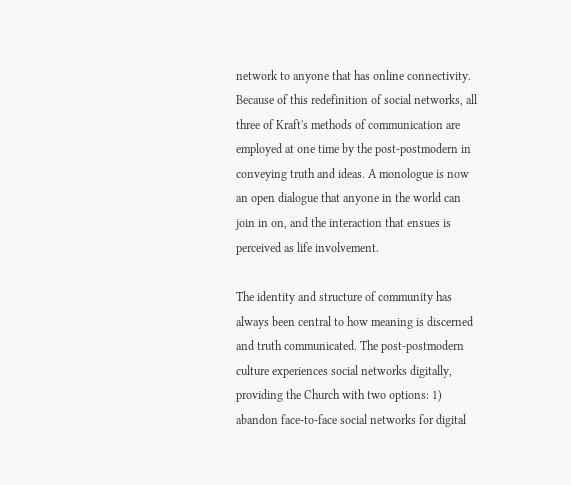network to anyone that has online connectivity. Because of this redefinition of social networks, all three of Kraft's methods of communication are employed at one time by the post-postmodern in conveying truth and ideas. A monologue is now an open dialogue that anyone in the world can join in on, and the interaction that ensues is perceived as life involvement.

The identity and structure of community has always been central to how meaning is discerned and truth communicated. The post-postmodern culture experiences social networks digitally, providing the Church with two options: 1) abandon face-to-face social networks for digital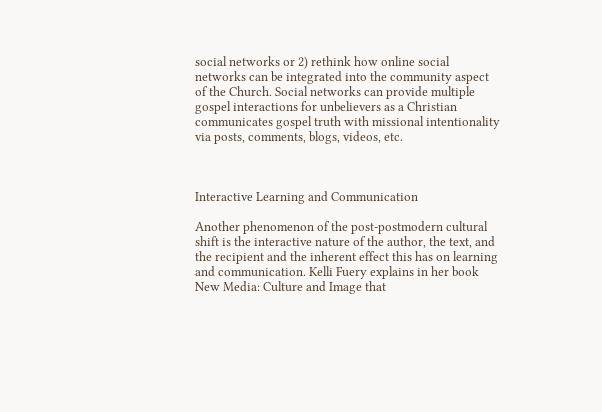social networks or 2) rethink how online social networks can be integrated into the community aspect of the Church. Social networks can provide multiple gospel interactions for unbelievers as a Christian communicates gospel truth with missional intentionality via posts, comments, blogs, videos, etc.



Interactive Learning and Communication

Another phenomenon of the post-postmodern cultural shift is the interactive nature of the author, the text, and the recipient and the inherent effect this has on learning and communication. Kelli Fuery explains in her book New Media: Culture and Image that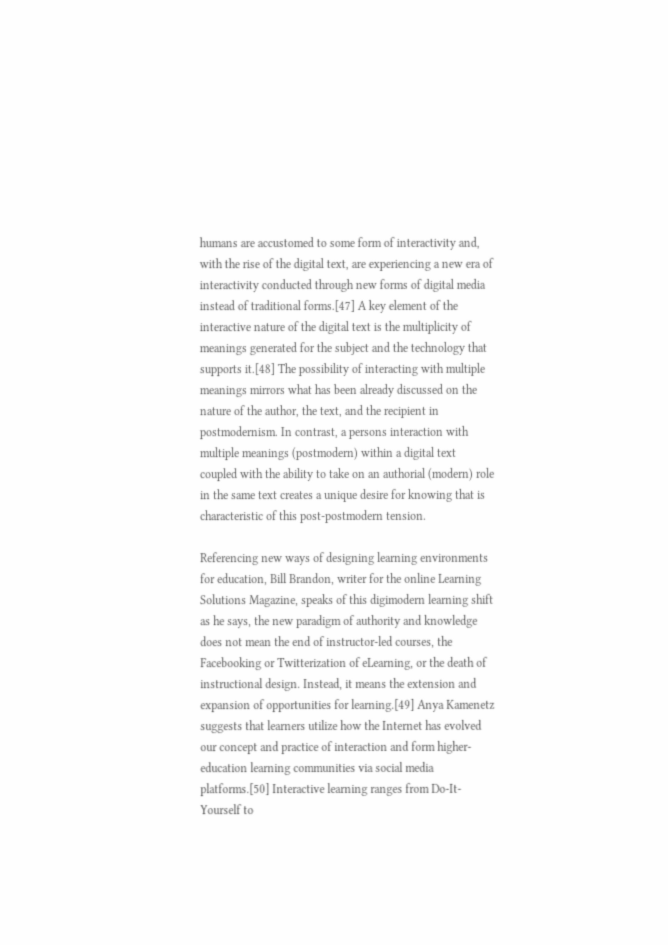humans are accustomed to some form of interactivity and, with the rise of the digital text, are experiencing a new era of interactivity conducted through new forms of digital media instead of traditional forms.[47] A key element of the interactive nature of the digital text is the multiplicity of meanings generated for the subject and the technology that supports it.[48] The possibility of interacting with multiple meanings mirrors what has been already discussed on the nature of the author, the text, and the recipient in postmodernism. In contrast, a persons interaction with multiple meanings (postmodern) within a digital text coupled with the ability to take on an authorial (modern) role in the same text creates a unique desire for knowing that is characteristic of this post-postmodern tension.

Referencing new ways of designing learning environments for education, Bill Brandon, writer for the online Learning Solutions Magazine, speaks of this digimodern learning shift as he says, the new paradigm of authority and knowledge does not mean the end of instructor-led courses, the Facebooking or Twitterization of eLearning, or the death of instructional design. Instead, it means the extension and expansion of opportunities for learning.[49] Anya Kamenetz suggests that learners utilize how the Internet has evolved our concept and practice of interaction and form higher-education learning communities via social media platforms.[50] Interactive learning ranges from Do-It-Yourself to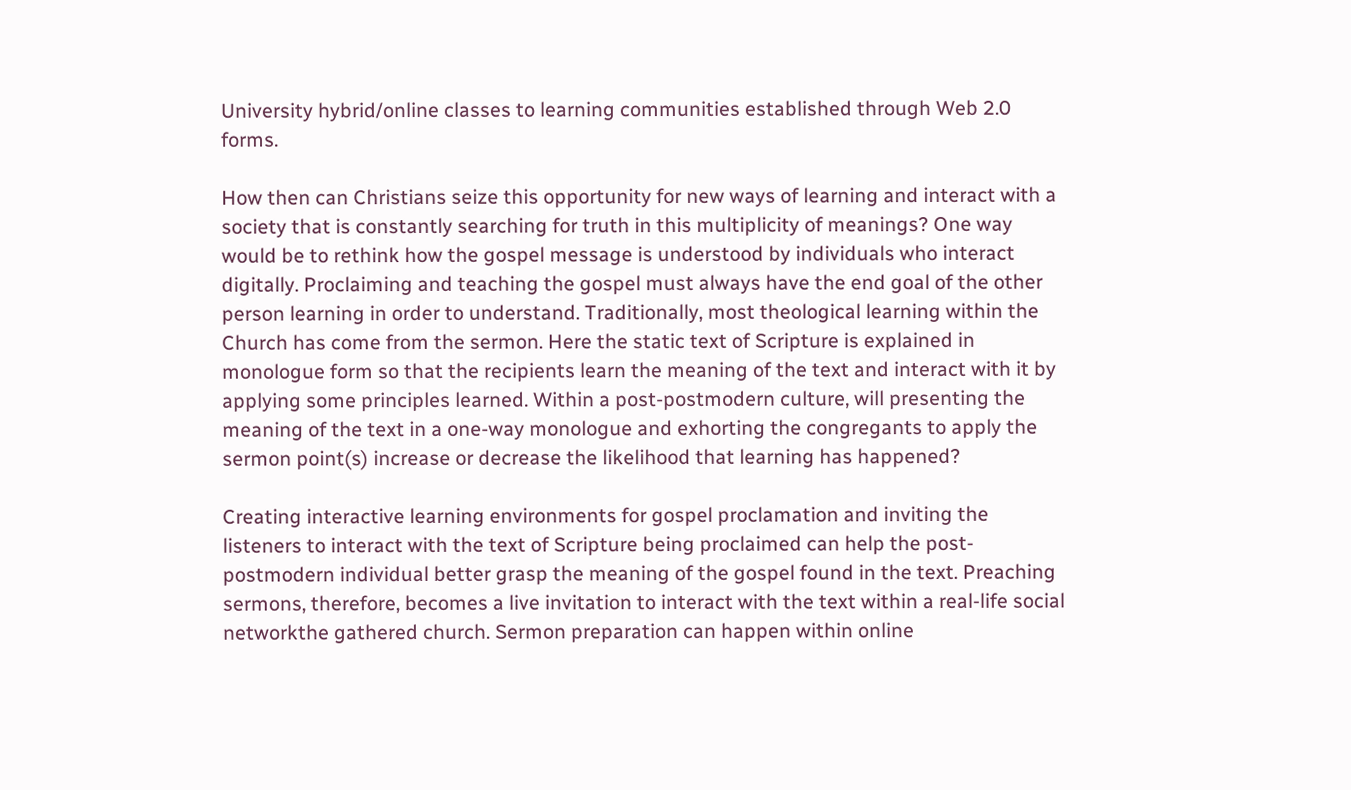University hybrid/online classes to learning communities established through Web 2.0 forms.

How then can Christians seize this opportunity for new ways of learning and interact with a society that is constantly searching for truth in this multiplicity of meanings? One way would be to rethink how the gospel message is understood by individuals who interact digitally. Proclaiming and teaching the gospel must always have the end goal of the other person learning in order to understand. Traditionally, most theological learning within the Church has come from the sermon. Here the static text of Scripture is explained in monologue form so that the recipients learn the meaning of the text and interact with it by applying some principles learned. Within a post-postmodern culture, will presenting the meaning of the text in a one-way monologue and exhorting the congregants to apply the sermon point(s) increase or decrease the likelihood that learning has happened?

Creating interactive learning environments for gospel proclamation and inviting the listeners to interact with the text of Scripture being proclaimed can help the post-postmodern individual better grasp the meaning of the gospel found in the text. Preaching sermons, therefore, becomes a live invitation to interact with the text within a real-life social networkthe gathered church. Sermon preparation can happen within online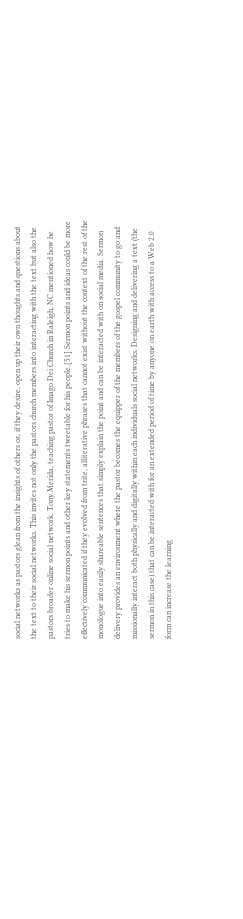social networks as pastors glean from the insights of others or, if they desire, open up their own thoughts and questions about the text to their social networks. This invites not only the pastors church members into interacting with the text but also the pastors broader online social network. Tony Merida, teaching pastor of Imago Dei Church in Raleigh, NC mentioned how he tries to make his sermon points and other key statements tweetable for his people.[51] Sermon points and ideas could be more effectively communicated if they evolved from trite, alliterative phrases that cannot exist without the context of the rest of the monologue into easily shareable sentences that simply explain the point and can be interacted with on social media. Sermon delivery provides an environment where the pastor becomes the equipper of the members of the gospel community to go and missionally interact both physically and digitally within each individuals social networks. Designing and delivering a text (the sermon in this case) that can be interacted with for an extended period of time by anyone on earth with access to a Web 2.0 form can increase the learning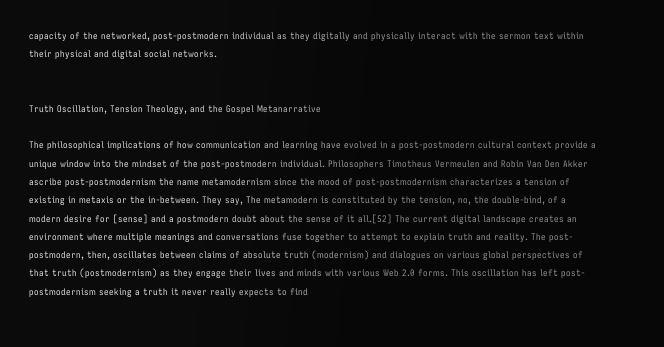capacity of the networked, post-postmodern individual as they digitally and physically interact with the sermon text within their physical and digital social networks.


Truth Oscillation, Tension Theology, and the Gospel Metanarrative

The philosophical implications of how communication and learning have evolved in a post-postmodern cultural context provide a unique window into the mindset of the post-postmodern individual. Philosophers Timotheus Vermeulen and Robin Van Den Akker ascribe post-postmodernism the name metamodernism since the mood of post-postmodernism characterizes a tension of existing in metaxis or the in-between. They say, The metamodern is constituted by the tension, no, the double-bind, of a modern desire for [sense] and a postmodern doubt about the sense of it all.[52] The current digital landscape creates an environment where multiple meanings and conversations fuse together to attempt to explain truth and reality. The post-postmodern, then, oscillates between claims of absolute truth (modernism) and dialogues on various global perspectives of that truth (postmodernism) as they engage their lives and minds with various Web 2.0 forms. This oscillation has left post-postmodernism seeking a truth it never really expects to find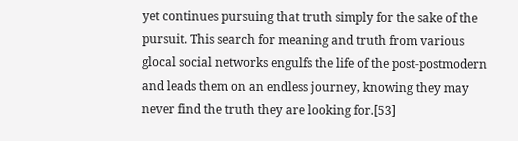yet continues pursuing that truth simply for the sake of the pursuit. This search for meaning and truth from various glocal social networks engulfs the life of the post-postmodern and leads them on an endless journey, knowing they may never find the truth they are looking for.[53]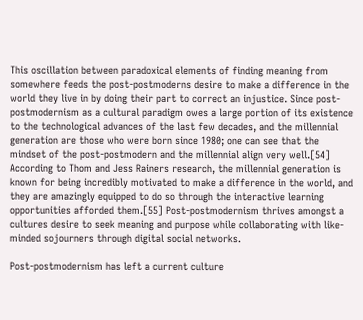This oscillation between paradoxical elements of finding meaning from somewhere feeds the post-postmoderns desire to make a difference in the world they live in by doing their part to correct an injustice. Since post-postmodernism as a cultural paradigm owes a large portion of its existence to the technological advances of the last few decades, and the millennial generation are those who were born since 1980; one can see that the mindset of the post-postmodern and the millennial align very well.[54] According to Thom and Jess Rainers research, the millennial generation is known for being incredibly motivated to make a difference in the world, and they are amazingly equipped to do so through the interactive learning opportunities afforded them.[55] Post-postmodernism thrives amongst a cultures desire to seek meaning and purpose while collaborating with like-minded sojourners through digital social networks.

Post-postmodernism has left a current culture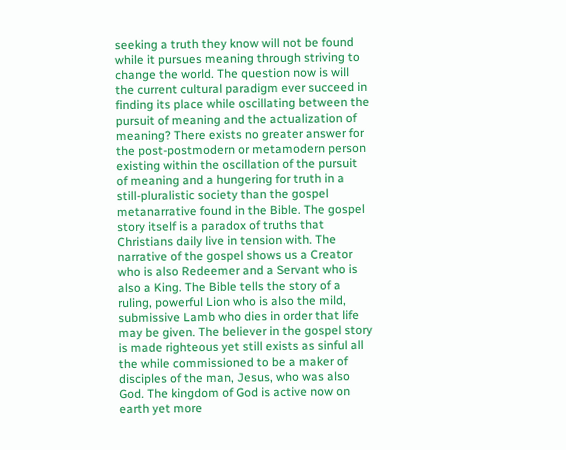seeking a truth they know will not be found while it pursues meaning through striving to change the world. The question now is will the current cultural paradigm ever succeed in finding its place while oscillating between the pursuit of meaning and the actualization of meaning? There exists no greater answer for the post-postmodern or metamodern person existing within the oscillation of the pursuit of meaning and a hungering for truth in a still-pluralistic society than the gospel metanarrative found in the Bible. The gospel story itself is a paradox of truths that Christians daily live in tension with. The narrative of the gospel shows us a Creator who is also Redeemer and a Servant who is also a King. The Bible tells the story of a ruling, powerful Lion who is also the mild, submissive Lamb who dies in order that life may be given. The believer in the gospel story is made righteous yet still exists as sinful all the while commissioned to be a maker of disciples of the man, Jesus, who was also God. The kingdom of God is active now on earth yet more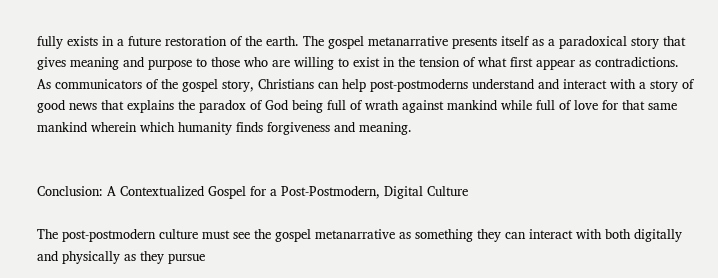fully exists in a future restoration of the earth. The gospel metanarrative presents itself as a paradoxical story that gives meaning and purpose to those who are willing to exist in the tension of what first appear as contradictions. As communicators of the gospel story, Christians can help post-postmoderns understand and interact with a story of good news that explains the paradox of God being full of wrath against mankind while full of love for that same mankind wherein which humanity finds forgiveness and meaning.


Conclusion: A Contextualized Gospel for a Post-Postmodern, Digital Culture

The post-postmodern culture must see the gospel metanarrative as something they can interact with both digitally and physically as they pursue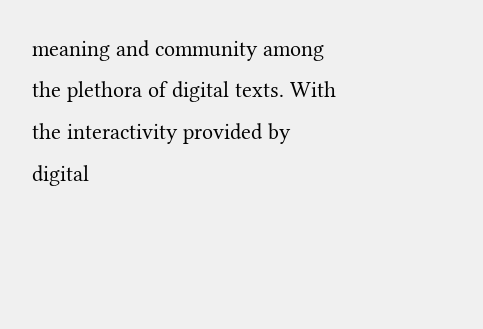meaning and community among the plethora of digital texts. With the interactivity provided by digital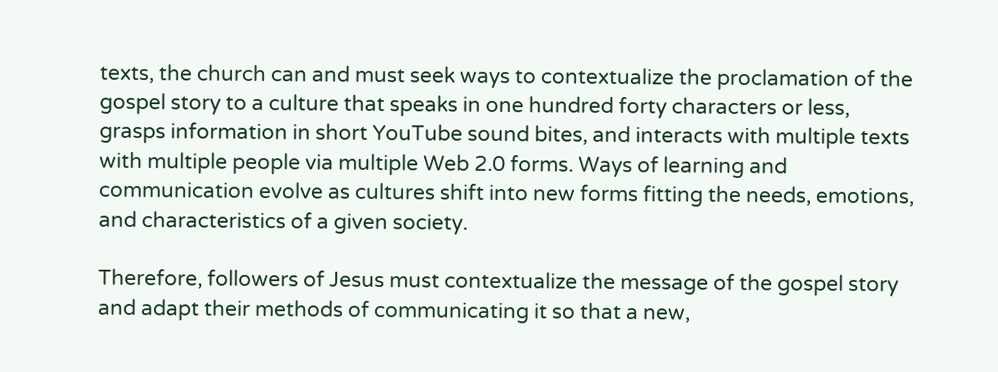texts, the church can and must seek ways to contextualize the proclamation of the gospel story to a culture that speaks in one hundred forty characters or less, grasps information in short YouTube sound bites, and interacts with multiple texts with multiple people via multiple Web 2.0 forms. Ways of learning and communication evolve as cultures shift into new forms fitting the needs, emotions, and characteristics of a given society.

Therefore, followers of Jesus must contextualize the message of the gospel story and adapt their methods of communicating it so that a new,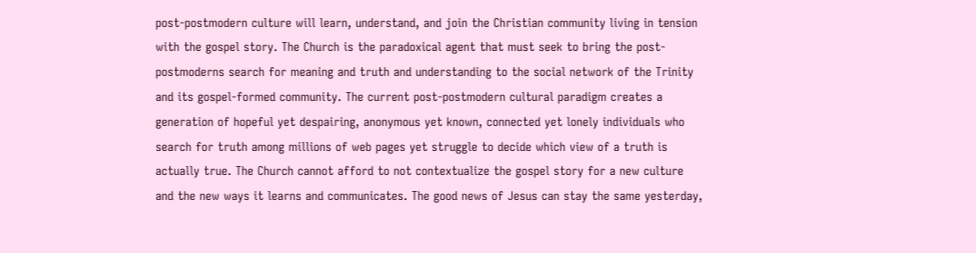post-postmodern culture will learn, understand, and join the Christian community living in tension with the gospel story. The Church is the paradoxical agent that must seek to bring the post-postmoderns search for meaning and truth and understanding to the social network of the Trinity and its gospel-formed community. The current post-postmodern cultural paradigm creates a generation of hopeful yet despairing, anonymous yet known, connected yet lonely individuals who search for truth among millions of web pages yet struggle to decide which view of a truth is actually true. The Church cannot afford to not contextualize the gospel story for a new culture and the new ways it learns and communicates. The good news of Jesus can stay the same yesterday,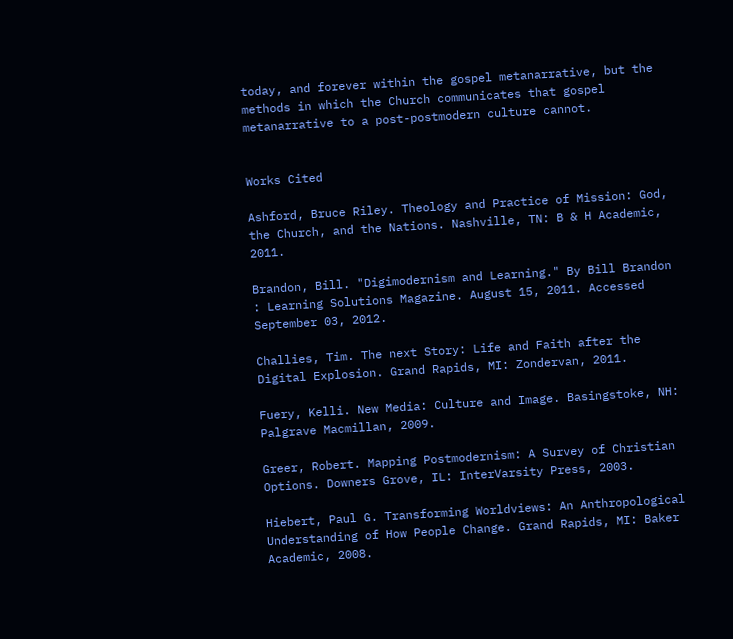today, and forever within the gospel metanarrative, but the methods in which the Church communicates that gospel metanarrative to a post-postmodern culture cannot.


Works Cited

Ashford, Bruce Riley. Theology and Practice of Mission: God, the Church, and the Nations. Nashville, TN: B & H Academic, 2011.

Brandon, Bill. "Digimodernism and Learning." By Bill Brandon : Learning Solutions Magazine. August 15, 2011. Accessed September 03, 2012.

Challies, Tim. The next Story: Life and Faith after the Digital Explosion. Grand Rapids, MI: Zondervan, 2011.

Fuery, Kelli. New Media: Culture and Image. Basingstoke, NH: Palgrave Macmillan, 2009.

Greer, Robert. Mapping Postmodernism: A Survey of Christian Options. Downers Grove, IL: InterVarsity Press, 2003.

Hiebert, Paul G. Transforming Worldviews: An Anthropological Understanding of How People Change. Grand Rapids, MI: Baker Academic, 2008.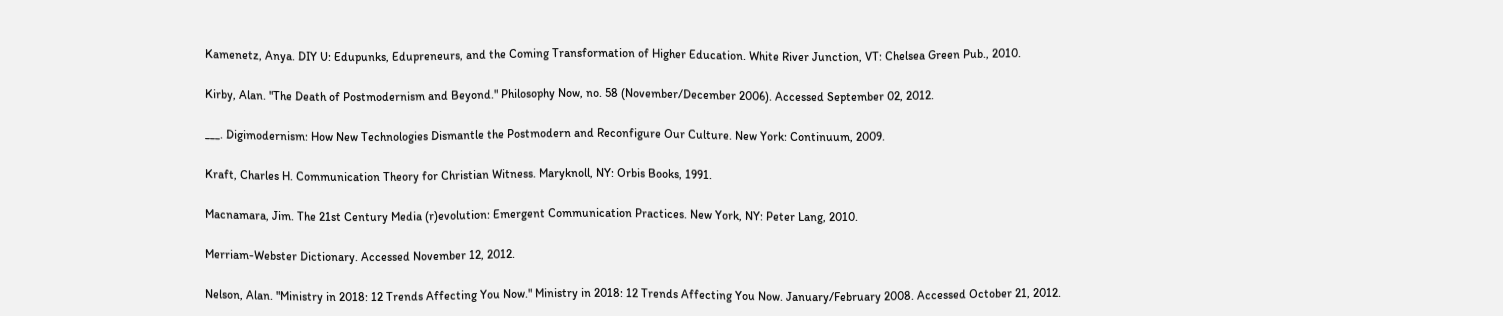Kamenetz, Anya. DIY U: Edupunks, Edupreneurs, and the Coming Transformation of Higher Education. White River Junction, VT: Chelsea Green Pub., 2010.

Kirby, Alan. "The Death of Postmodernism and Beyond." Philosophy Now, no. 58 (November/December 2006). Accessed September 02, 2012.

___. Digimodernism: How New Technologies Dismantle the Postmodern and Reconfigure Our Culture. New York: Continuum, 2009.

Kraft, Charles H. Communication Theory for Christian Witness. Maryknoll, NY: Orbis Books, 1991.

Macnamara, Jim. The 21st Century Media (r)evolution: Emergent Communication Practices. New York, NY: Peter Lang, 2010.

Merriam-Webster Dictionary. Accessed November 12, 2012.

Nelson, Alan. "Ministry in 2018: 12 Trends Affecting You Now." Ministry in 2018: 12 Trends Affecting You Now. January/February 2008. Accessed October 21, 2012.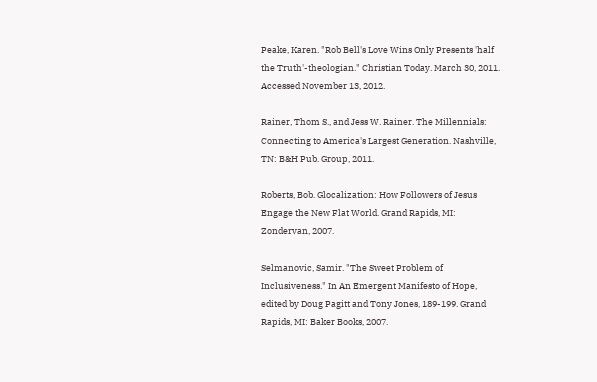Peake, Karen. "Rob Bell's Love Wins Only Presents 'half the Truth'-theologian." Christian Today. March 30, 2011. Accessed November 13, 2012.

Rainer, Thom S., and Jess W. Rainer. The Millennials: Connecting to America's Largest Generation. Nashville, TN: B&H Pub. Group, 2011.

Roberts, Bob. Glocalization: How Followers of Jesus Engage the New Flat World. Grand Rapids, MI: Zondervan, 2007.

Selmanovic, Samir. "The Sweet Problem of Inclusiveness." In An Emergent Manifesto of Hope, edited by Doug Pagitt and Tony Jones, 189-199. Grand Rapids, MI: Baker Books, 2007.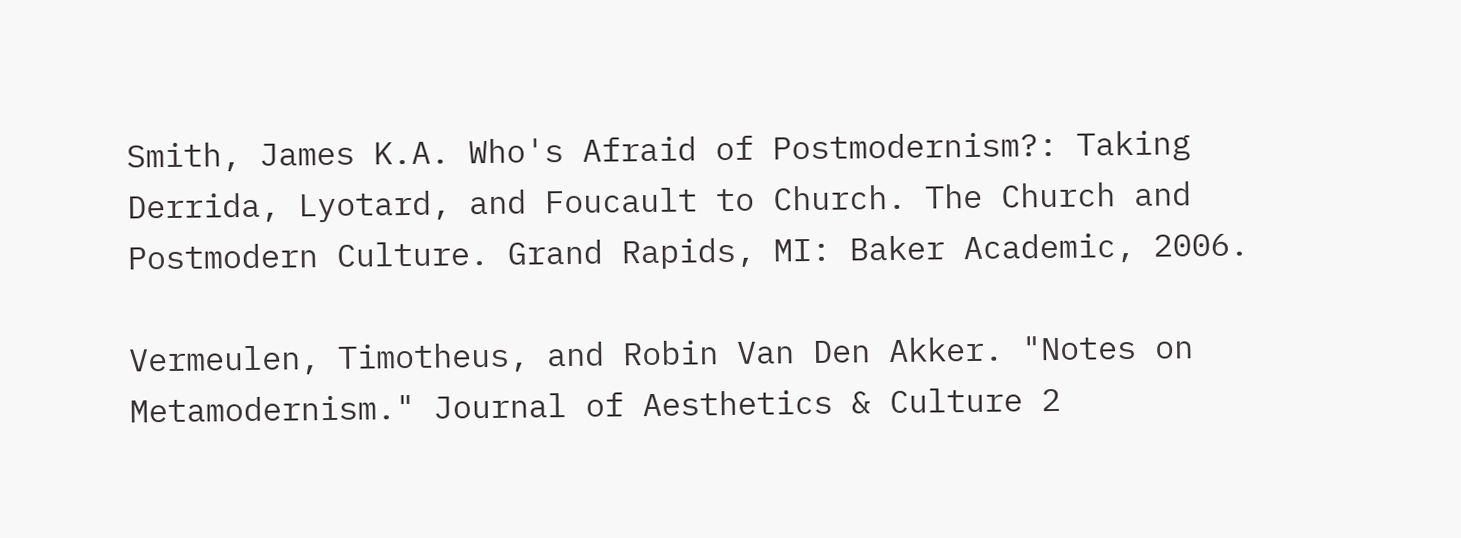Smith, James K.A. Who's Afraid of Postmodernism?: Taking Derrida, Lyotard, and Foucault to Church. The Church and Postmodern Culture. Grand Rapids, MI: Baker Academic, 2006.

Vermeulen, Timotheus, and Robin Van Den Akker. "Notes on Metamodernism." Journal of Aesthetics & Culture 2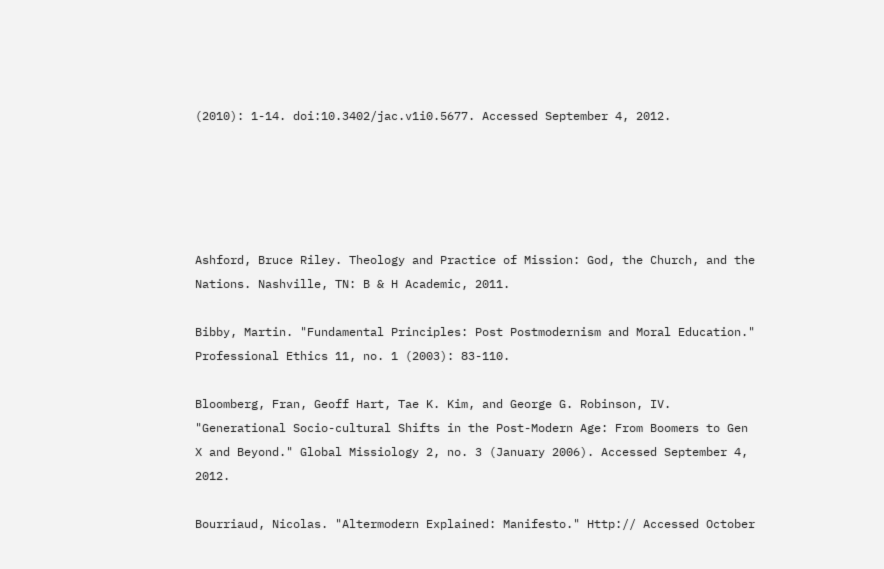(2010): 1-14. doi:10.3402/jac.v1i0.5677. Accessed September 4, 2012.





Ashford, Bruce Riley. Theology and Practice of Mission: God, the Church, and the Nations. Nashville, TN: B & H Academic, 2011.

Bibby, Martin. "Fundamental Principles: Post Postmodernism and Moral Education." Professional Ethics 11, no. 1 (2003): 83-110.

Bloomberg, Fran, Geoff Hart, Tae K. Kim, and George G. Robinson, IV. "Generational Socio-cultural Shifts in the Post-Modern Age: From Boomers to Gen X and Beyond." Global Missiology 2, no. 3 (January 2006). Accessed September 4, 2012.

Bourriaud, Nicolas. "Altermodern Explained: Manifesto." Http:// Accessed October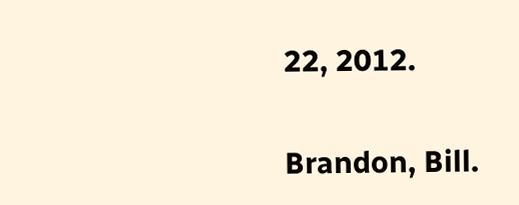22, 2012.

Brandon, Bill.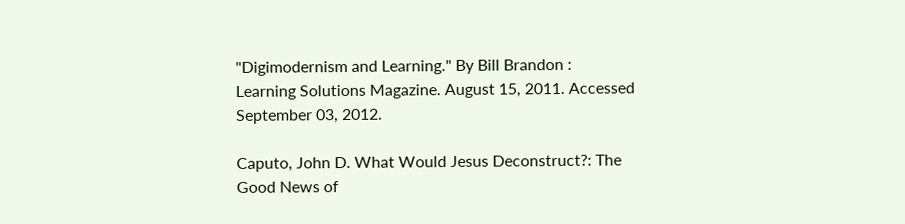"Digimodernism and Learning." By Bill Brandon : Learning Solutions Magazine. August 15, 2011. Accessed September 03, 2012.

Caputo, John D. What Would Jesus Deconstruct?: The Good News of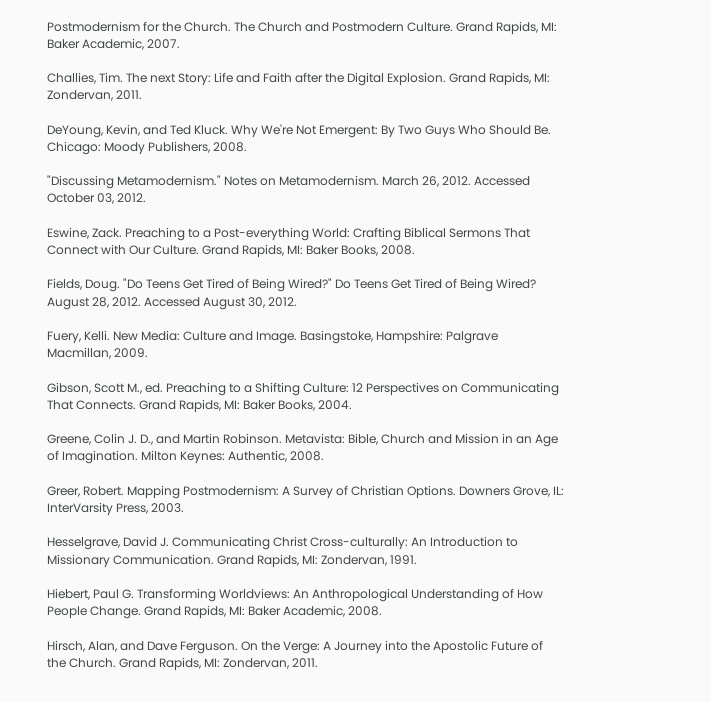Postmodernism for the Church. The Church and Postmodern Culture. Grand Rapids, MI: Baker Academic, 2007.

Challies, Tim. The next Story: Life and Faith after the Digital Explosion. Grand Rapids, MI: Zondervan, 2011.

DeYoung, Kevin, and Ted Kluck. Why We're Not Emergent: By Two Guys Who Should Be. Chicago: Moody Publishers, 2008.

"Discussing Metamodernism." Notes on Metamodernism. March 26, 2012. Accessed October 03, 2012.

Eswine, Zack. Preaching to a Post-everything World: Crafting Biblical Sermons That Connect with Our Culture. Grand Rapids, MI: Baker Books, 2008.

Fields, Doug. "Do Teens Get Tired of Being Wired?" Do Teens Get Tired of Being Wired? August 28, 2012. Accessed August 30, 2012.

Fuery, Kelli. New Media: Culture and Image. Basingstoke, Hampshire: Palgrave Macmillan, 2009.

Gibson, Scott M., ed. Preaching to a Shifting Culture: 12 Perspectives on Communicating That Connects. Grand Rapids, MI: Baker Books, 2004.

Greene, Colin J. D., and Martin Robinson. Metavista: Bible, Church and Mission in an Age of Imagination. Milton Keynes: Authentic, 2008.

Greer, Robert. Mapping Postmodernism: A Survey of Christian Options. Downers Grove, IL: InterVarsity Press, 2003.

Hesselgrave, David J. Communicating Christ Cross-culturally: An Introduction to Missionary Communication. Grand Rapids, MI: Zondervan, 1991.

Hiebert, Paul G. Transforming Worldviews: An Anthropological Understanding of How People Change. Grand Rapids, MI: Baker Academic, 2008.

Hirsch, Alan, and Dave Ferguson. On the Verge: A Journey into the Apostolic Future of the Church. Grand Rapids, MI: Zondervan, 2011.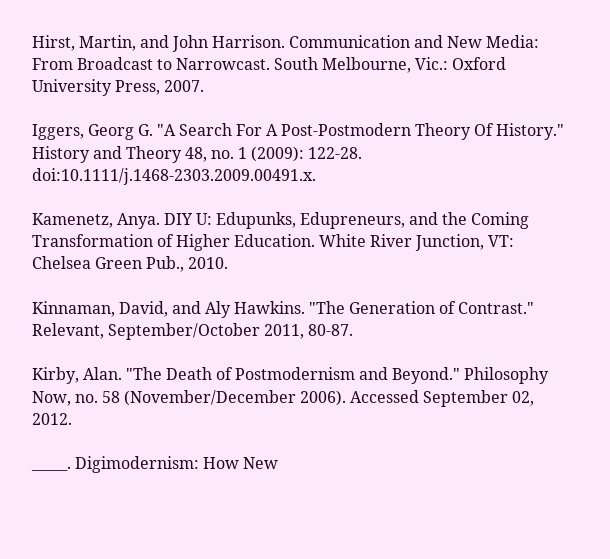Hirst, Martin, and John Harrison. Communication and New Media: From Broadcast to Narrowcast. South Melbourne, Vic.: Oxford University Press, 2007.

Iggers, Georg G. "A Search For A Post-Postmodern Theory Of History." History and Theory 48, no. 1 (2009): 122-28. doi:10.1111/j.1468-2303.2009.00491.x.

Kamenetz, Anya. DIY U: Edupunks, Edupreneurs, and the Coming Transformation of Higher Education. White River Junction, VT: Chelsea Green Pub., 2010.

Kinnaman, David, and Aly Hawkins. "The Generation of Contrast." Relevant, September/October 2011, 80-87.

Kirby, Alan. "The Death of Postmodernism and Beyond." Philosophy Now, no. 58 (November/December 2006). Accessed September 02, 2012.

_____. Digimodernism: How New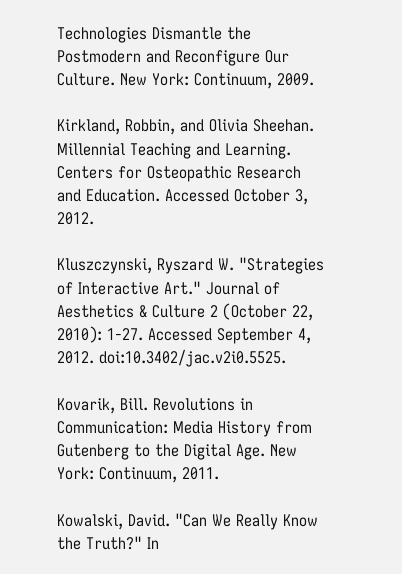Technologies Dismantle the Postmodern and Reconfigure Our Culture. New York: Continuum, 2009.

Kirkland, Robbin, and Olivia Sheehan. Millennial Teaching and Learning. Centers for Osteopathic Research and Education. Accessed October 3, 2012.

Kluszczynski, Ryszard W. "Strategies of Interactive Art." Journal of Aesthetics & Culture 2 (October 22, 2010): 1-27. Accessed September 4, 2012. doi:10.3402/jac.v2i0.5525.

Kovarik, Bill. Revolutions in Communication: Media History from Gutenberg to the Digital Age. New York: Continuum, 2011.

Kowalski, David. "Can We Really Know the Truth?" In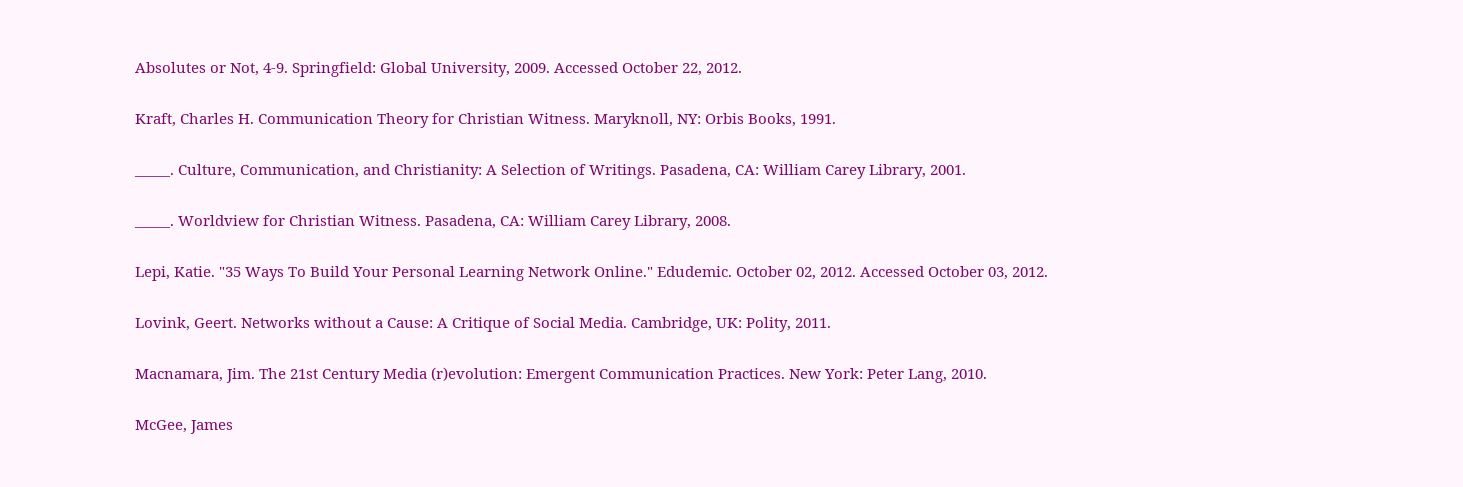Absolutes or Not, 4-9. Springfield: Global University, 2009. Accessed October 22, 2012.

Kraft, Charles H. Communication Theory for Christian Witness. Maryknoll, NY: Orbis Books, 1991.

_____. Culture, Communication, and Christianity: A Selection of Writings. Pasadena, CA: William Carey Library, 2001.

_____. Worldview for Christian Witness. Pasadena, CA: William Carey Library, 2008.

Lepi, Katie. "35 Ways To Build Your Personal Learning Network Online." Edudemic. October 02, 2012. Accessed October 03, 2012.

Lovink, Geert. Networks without a Cause: A Critique of Social Media. Cambridge, UK: Polity, 2011.

Macnamara, Jim. The 21st Century Media (r)evolution: Emergent Communication Practices. New York: Peter Lang, 2010.

McGee, James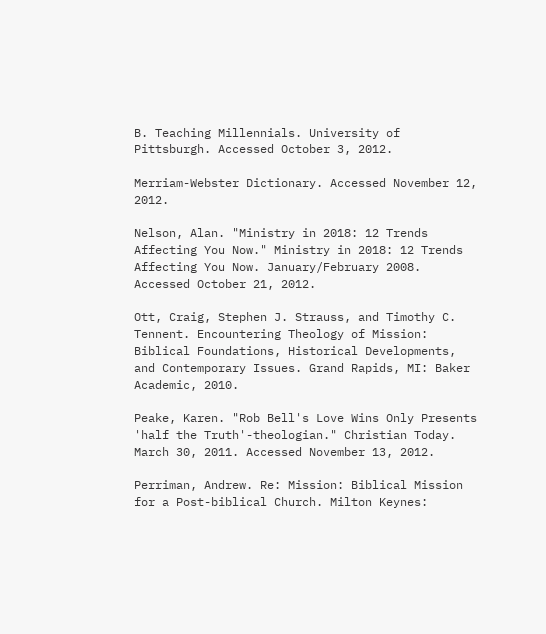B. Teaching Millennials. University of Pittsburgh. Accessed October 3, 2012.

Merriam-Webster Dictionary. Accessed November 12, 2012.

Nelson, Alan. "Ministry in 2018: 12 Trends Affecting You Now." Ministry in 2018: 12 Trends Affecting You Now. January/February 2008. Accessed October 21, 2012.

Ott, Craig, Stephen J. Strauss, and Timothy C. Tennent. Encountering Theology of Mission: Biblical Foundations, Historical Developments, and Contemporary Issues. Grand Rapids, MI: Baker Academic, 2010.

Peake, Karen. "Rob Bell's Love Wins Only Presents 'half the Truth'-theologian." Christian Today. March 30, 2011. Accessed November 13, 2012.

Perriman, Andrew. Re: Mission: Biblical Mission for a Post-biblical Church. Milton Keynes: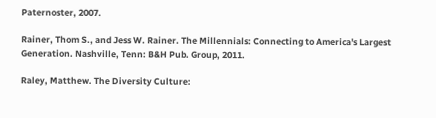Paternoster, 2007.

Rainer, Thom S., and Jess W. Rainer. The Millennials: Connecting to America's Largest Generation. Nashville, Tenn: B&H Pub. Group, 2011.

Raley, Matthew. The Diversity Culture: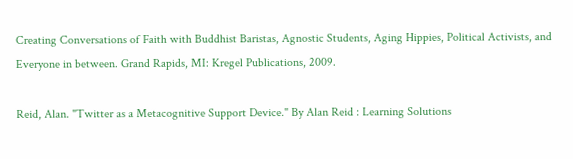Creating Conversations of Faith with Buddhist Baristas, Agnostic Students, Aging Hippies, Political Activists, and Everyone in between. Grand Rapids, MI: Kregel Publications, 2009.

Reid, Alan. "Twitter as a Metacognitive Support Device." By Alan Reid : Learning Solutions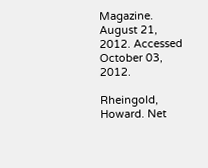Magazine. August 21, 2012. Accessed October 03, 2012.

Rheingold, Howard. Net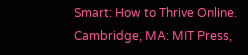Smart: How to Thrive Online. Cambridge, MA: MIT Press,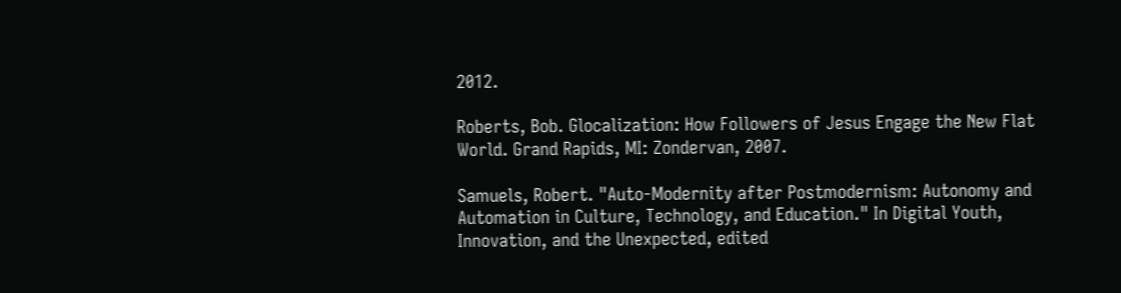2012.

Roberts, Bob. Glocalization: How Followers of Jesus Engage the New Flat World. Grand Rapids, MI: Zondervan, 2007.

Samuels, Robert. "Auto-Modernity after Postmodernism: Autonomy and Automation in Culture, Technology, and Education." In Digital Youth, Innovation, and the Unexpected, edited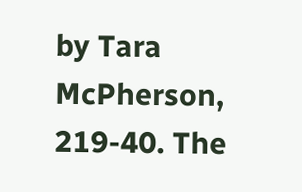by Tara McPherson, 219-40. The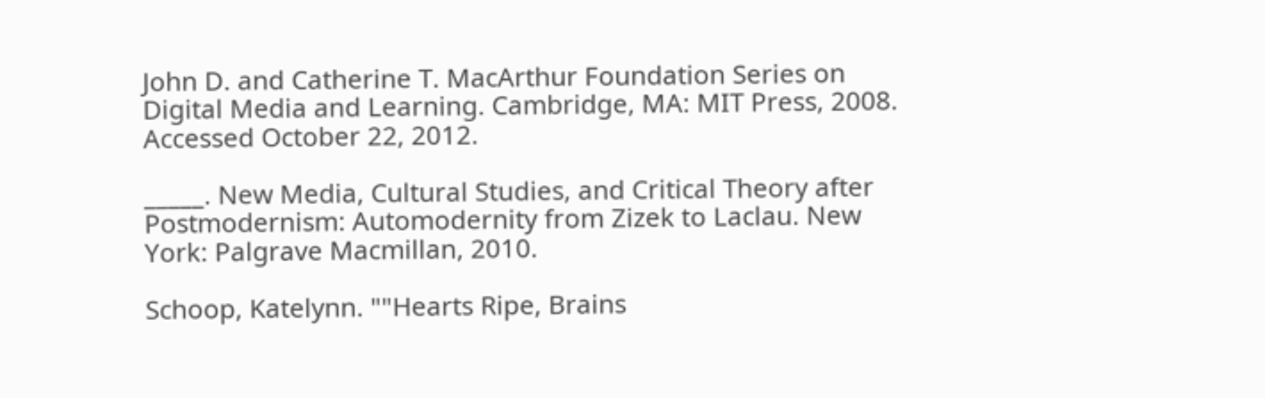John D. and Catherine T. MacArthur Foundation Series on Digital Media and Learning. Cambridge, MA: MIT Press, 2008. Accessed October 22, 2012.

_____. New Media, Cultural Studies, and Critical Theory after Postmodernism: Automodernity from Zizek to Laclau. New York: Palgrave Macmillan, 2010.

Schoop, Katelynn. ""Hearts Ripe, Brains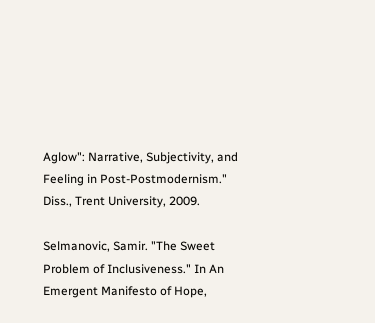Aglow": Narrative, Subjectivity, and Feeling in Post-Postmodernism." Diss., Trent University, 2009.

Selmanovic, Samir. "The Sweet Problem of Inclusiveness." In An Emergent Manifesto of Hope,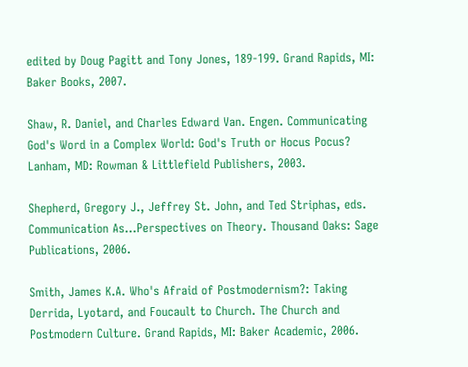edited by Doug Pagitt and Tony Jones, 189-199. Grand Rapids, MI: Baker Books, 2007.

Shaw, R. Daniel, and Charles Edward Van. Engen. Communicating God's Word in a Complex World: God's Truth or Hocus Pocus? Lanham, MD: Rowman & Littlefield Publishers, 2003.

Shepherd, Gregory J., Jeffrey St. John, and Ted Striphas, eds. Communication As...Perspectives on Theory. Thousand Oaks: Sage Publications, 2006.

Smith, James K.A. Who's Afraid of Postmodernism?: Taking Derrida, Lyotard, and Foucault to Church. The Church and Postmodern Culture. Grand Rapids, MI: Baker Academic, 2006.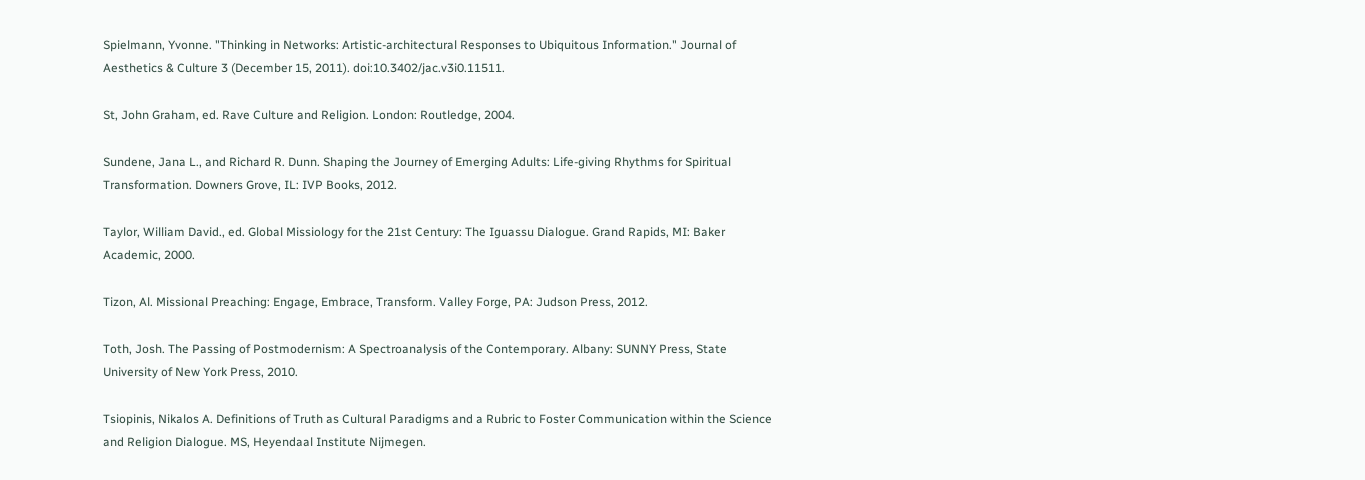Spielmann, Yvonne. "Thinking in Networks: Artistic-architectural Responses to Ubiquitous Information." Journal of Aesthetics & Culture 3 (December 15, 2011). doi:10.3402/jac.v3i0.11511.

St, John Graham, ed. Rave Culture and Religion. London: Routledge, 2004.

Sundene, Jana L., and Richard R. Dunn. Shaping the Journey of Emerging Adults: Life-giving Rhythms for Spiritual Transformation. Downers Grove, IL: IVP Books, 2012.

Taylor, William David., ed. Global Missiology for the 21st Century: The Iguassu Dialogue. Grand Rapids, MI: Baker Academic, 2000.

Tizon, Al. Missional Preaching: Engage, Embrace, Transform. Valley Forge, PA: Judson Press, 2012.

Toth, Josh. The Passing of Postmodernism: A Spectroanalysis of the Contemporary. Albany: SUNNY Press, State University of New York Press, 2010.

Tsiopinis, Nikalos A. Definitions of Truth as Cultural Paradigms and a Rubric to Foster Communication within the Science and Religion Dialogue. MS, Heyendaal Institute Nijmegen.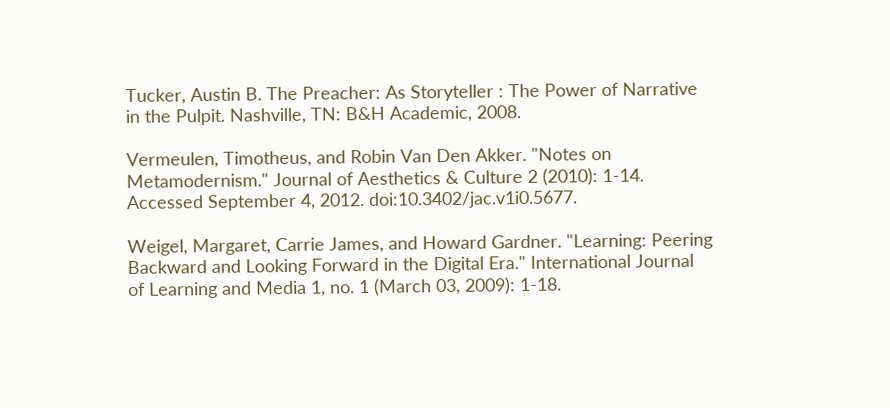Tucker, Austin B. The Preacher: As Storyteller : The Power of Narrative in the Pulpit. Nashville, TN: B&H Academic, 2008.

Vermeulen, Timotheus, and Robin Van Den Akker. "Notes on Metamodernism." Journal of Aesthetics & Culture 2 (2010): 1-14. Accessed September 4, 2012. doi:10.3402/jac.v1i0.5677.

Weigel, Margaret, Carrie James, and Howard Gardner. "Learning: Peering Backward and Looking Forward in the Digital Era." International Journal of Learning and Media 1, no. 1 (March 03, 2009): 1-18.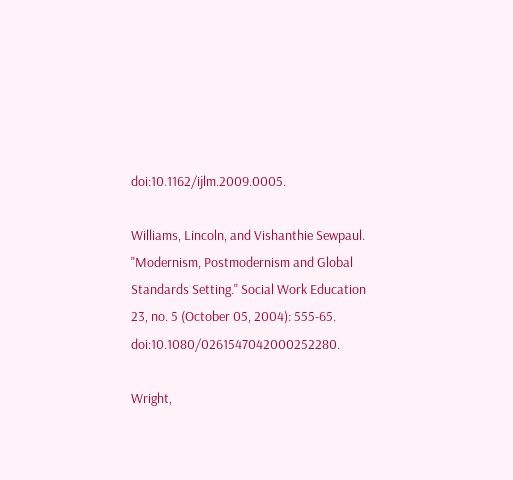doi:10.1162/ijlm.2009.0005.

Williams, Lincoln, and Vishanthie Sewpaul. "Modernism, Postmodernism and Global Standards Setting." Social Work Education 23, no. 5 (October 05, 2004): 555-65. doi:10.1080/0261547042000252280.

Wright,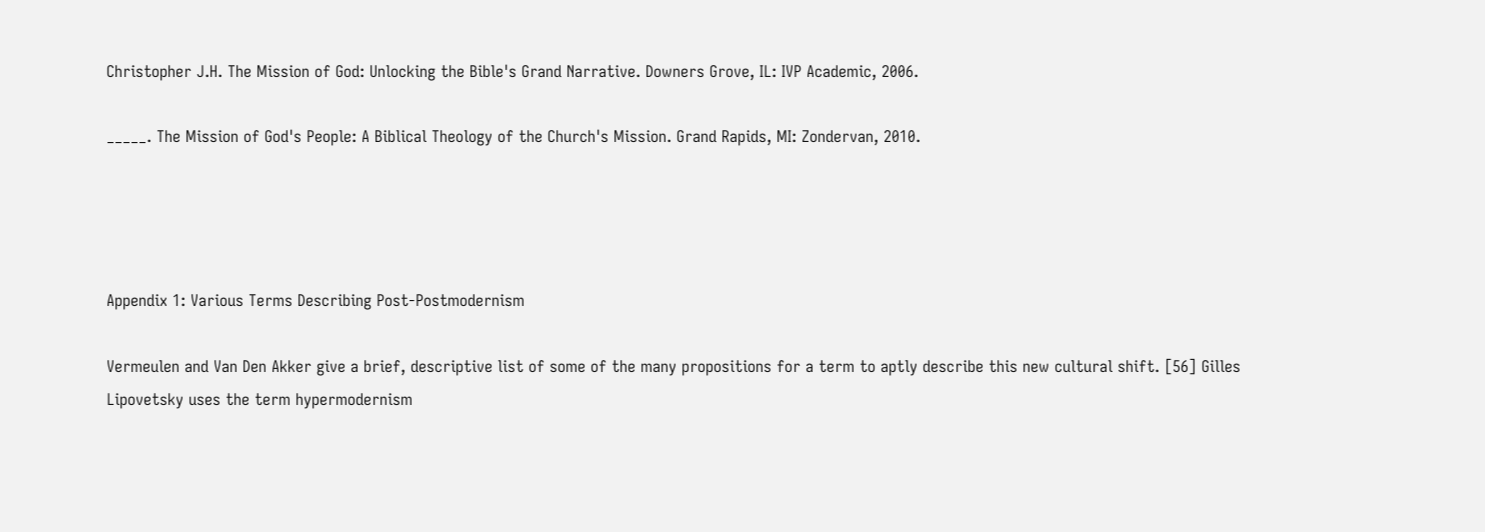Christopher J.H. The Mission of God: Unlocking the Bible's Grand Narrative. Downers Grove, IL: IVP Academic, 2006.

_____. The Mission of God's People: A Biblical Theology of the Church's Mission. Grand Rapids, MI: Zondervan, 2010.




Appendix 1: Various Terms Describing Post-Postmodernism

Vermeulen and Van Den Akker give a brief, descriptive list of some of the many propositions for a term to aptly describe this new cultural shift. [56] Gilles Lipovetsky uses the term hypermodernism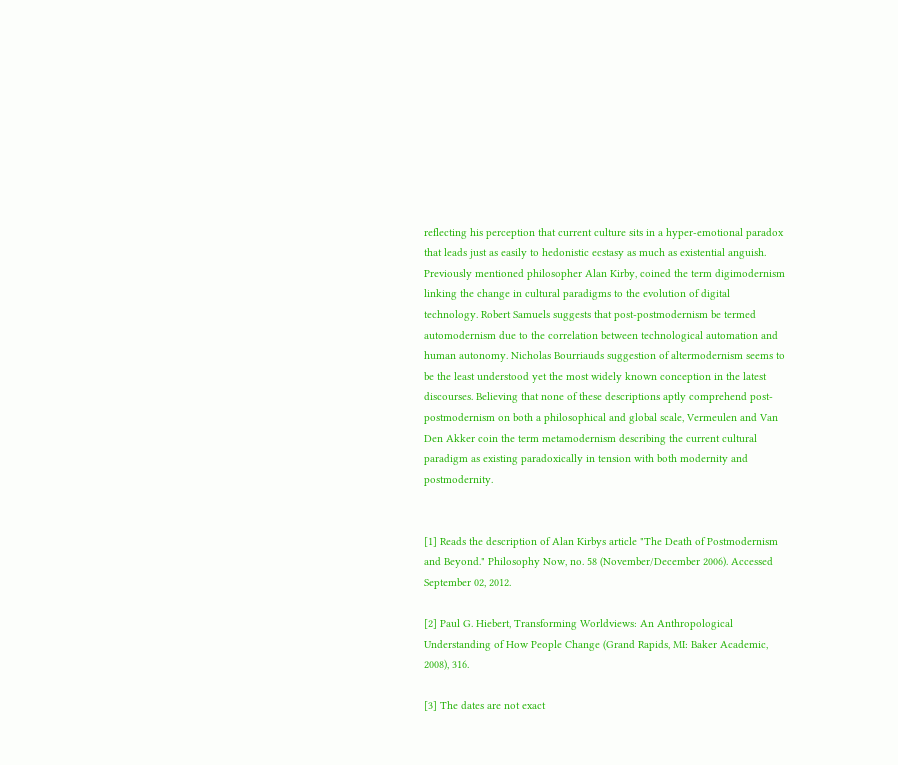reflecting his perception that current culture sits in a hyper-emotional paradox that leads just as easily to hedonistic ecstasy as much as existential anguish. Previously mentioned philosopher Alan Kirby, coined the term digimodernism linking the change in cultural paradigms to the evolution of digital technology. Robert Samuels suggests that post-postmodernism be termed automodernism due to the correlation between technological automation and human autonomy. Nicholas Bourriauds suggestion of altermodernism seems to be the least understood yet the most widely known conception in the latest discourses. Believing that none of these descriptions aptly comprehend post-postmodernism on both a philosophical and global scale, Vermeulen and Van Den Akker coin the term metamodernism describing the current cultural paradigm as existing paradoxically in tension with both modernity and postmodernity.


[1] Reads the description of Alan Kirbys article "The Death of Postmodernism and Beyond." Philosophy Now, no. 58 (November/December 2006). Accessed September 02, 2012.

[2] Paul G. Hiebert, Transforming Worldviews: An Anthropological Understanding of How People Change (Grand Rapids, MI: Baker Academic, 2008), 316.

[3] The dates are not exact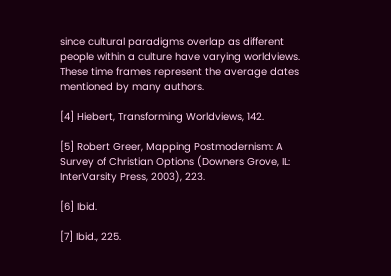since cultural paradigms overlap as different people within a culture have varying worldviews. These time frames represent the average dates mentioned by many authors.

[4] Hiebert, Transforming Worldviews, 142.

[5] Robert Greer, Mapping Postmodernism: A Survey of Christian Options (Downers Grove, IL: InterVarsity Press, 2003), 223.

[6] Ibid.

[7] Ibid., 225.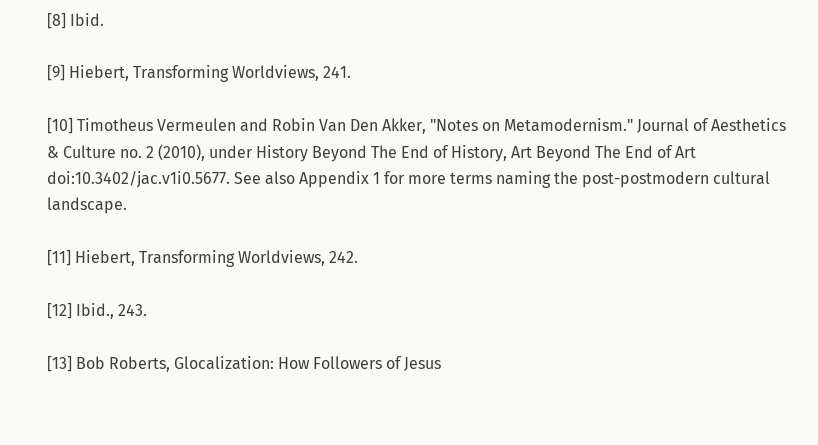[8] Ibid.

[9] Hiebert, Transforming Worldviews, 241.

[10] Timotheus Vermeulen and Robin Van Den Akker, "Notes on Metamodernism." Journal of Aesthetics & Culture no. 2 (2010), under History Beyond The End of History, Art Beyond The End of Art doi:10.3402/jac.v1i0.5677. See also Appendix 1 for more terms naming the post-postmodern cultural landscape.

[11] Hiebert, Transforming Worldviews, 242.

[12] Ibid., 243.

[13] Bob Roberts, Glocalization: How Followers of Jesus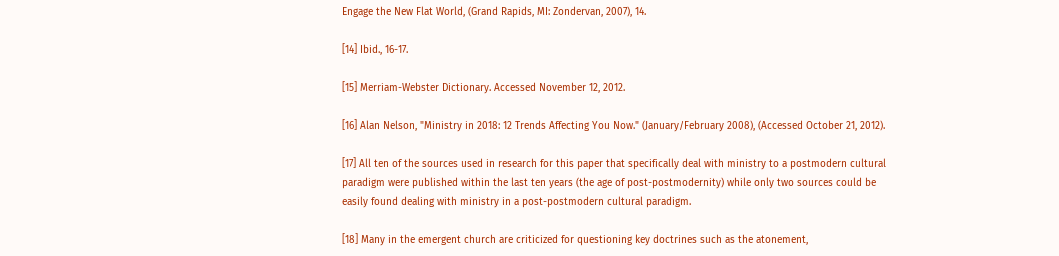Engage the New Flat World, (Grand Rapids, MI: Zondervan, 2007), 14.

[14] Ibid., 16-17.

[15] Merriam-Webster Dictionary. Accessed November 12, 2012.

[16] Alan Nelson, "Ministry in 2018: 12 Trends Affecting You Now." (January/February 2008), (Accessed October 21, 2012).

[17] All ten of the sources used in research for this paper that specifically deal with ministry to a postmodern cultural paradigm were published within the last ten years (the age of post-postmodernity) while only two sources could be easily found dealing with ministry in a post-postmodern cultural paradigm.

[18] Many in the emergent church are criticized for questioning key doctrines such as the atonement,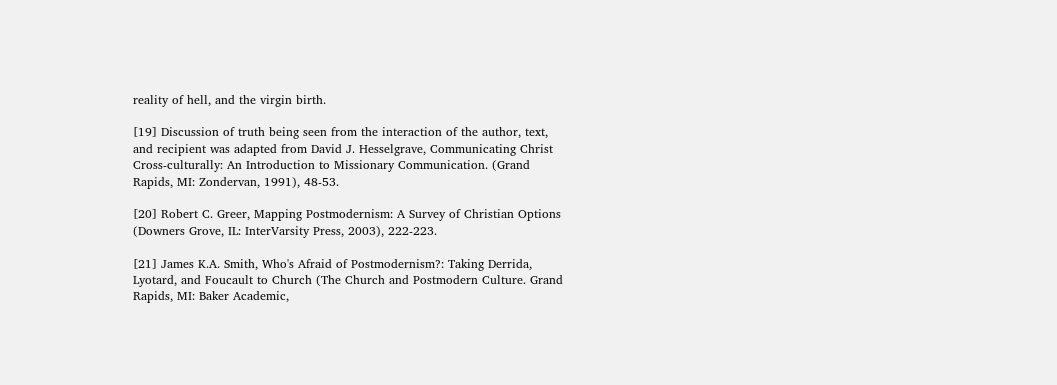reality of hell, and the virgin birth.

[19] Discussion of truth being seen from the interaction of the author, text, and recipient was adapted from David J. Hesselgrave, Communicating Christ Cross-culturally: An Introduction to Missionary Communication. (Grand Rapids, MI: Zondervan, 1991), 48-53.

[20] Robert C. Greer, Mapping Postmodernism: A Survey of Christian Options (Downers Grove, IL: InterVarsity Press, 2003), 222-223.

[21] James K.A. Smith, Who's Afraid of Postmodernism?: Taking Derrida, Lyotard, and Foucault to Church (The Church and Postmodern Culture. Grand Rapids, MI: Baker Academic,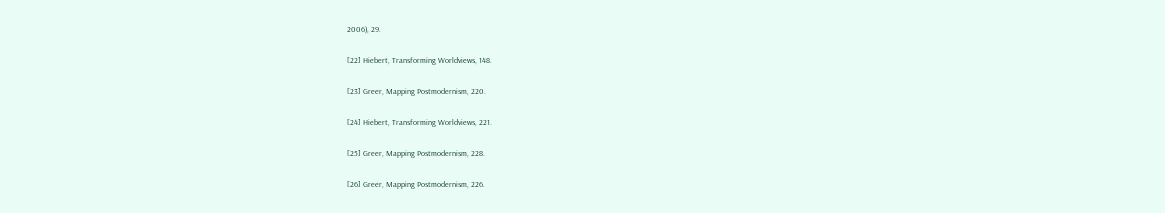2006), 29.

[22] Hiebert, Transforming Worldviews, 148.

[23] Greer, Mapping Postmodernism, 220.

[24] Hiebert, Transforming Worldviews, 221.

[25] Greer, Mapping Postmodernism, 228.

[26] Greer, Mapping Postmodernism, 226.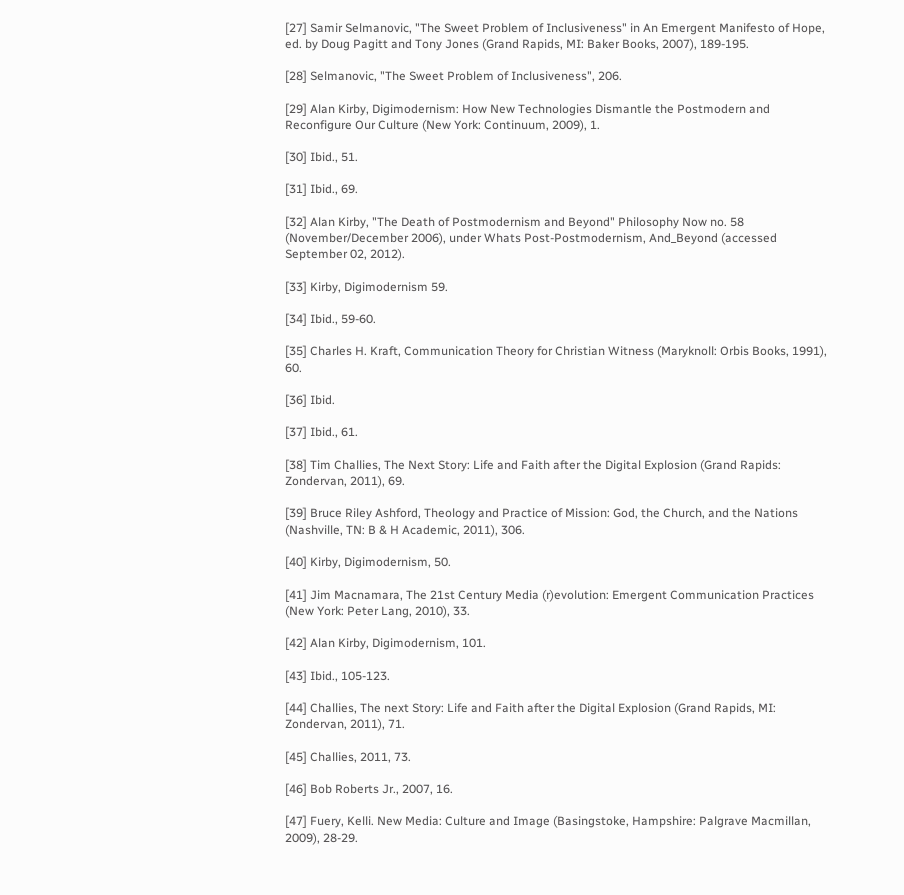[27] Samir Selmanovic, "The Sweet Problem of Inclusiveness" in An Emergent Manifesto of Hope, ed. by Doug Pagitt and Tony Jones (Grand Rapids, MI: Baker Books, 2007), 189-195.

[28] Selmanovic, "The Sweet Problem of Inclusiveness", 206.

[29] Alan Kirby, Digimodernism: How New Technologies Dismantle the Postmodern and Reconfigure Our Culture (New York: Continuum, 2009), 1.

[30] Ibid., 51.

[31] Ibid., 69.

[32] Alan Kirby, "The Death of Postmodernism and Beyond" Philosophy Now no. 58 (November/December 2006), under Whats Post-Postmodernism, And_Beyond (accessed September 02, 2012).

[33] Kirby, Digimodernism 59.

[34] Ibid., 59-60.

[35] Charles H. Kraft, Communication Theory for Christian Witness (Maryknoll: Orbis Books, 1991), 60.

[36] Ibid.

[37] Ibid., 61.

[38] Tim Challies, The Next Story: Life and Faith after the Digital Explosion (Grand Rapids: Zondervan, 2011), 69.

[39] Bruce Riley Ashford, Theology and Practice of Mission: God, the Church, and the Nations (Nashville, TN: B & H Academic, 2011), 306.

[40] Kirby, Digimodernism, 50.

[41] Jim Macnamara, The 21st Century Media (r)evolution: Emergent Communication Practices (New York: Peter Lang, 2010), 33.

[42] Alan Kirby, Digimodernism, 101.

[43] Ibid., 105-123.

[44] Challies, The next Story: Life and Faith after the Digital Explosion (Grand Rapids, MI: Zondervan, 2011), 71.

[45] Challies, 2011, 73.

[46] Bob Roberts Jr., 2007, 16.

[47] Fuery, Kelli. New Media: Culture and Image (Basingstoke, Hampshire: Palgrave Macmillan, 2009), 28-29.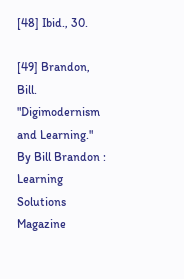[48] Ibid., 30.

[49] Brandon, Bill. "Digimodernism and Learning." By Bill Brandon : Learning Solutions Magazine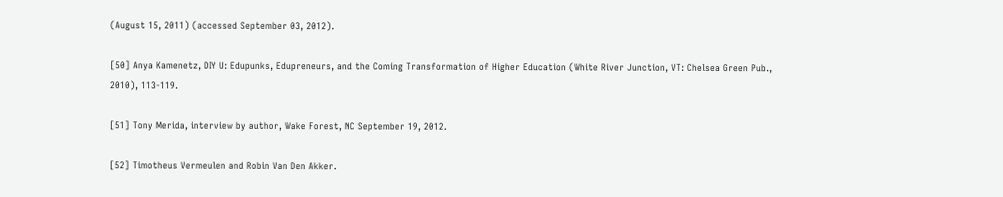(August 15, 2011) (accessed September 03, 2012).

[50] Anya Kamenetz, DIY U: Edupunks, Edupreneurs, and the Coming Transformation of Higher Education (White River Junction, VT: Chelsea Green Pub., 2010), 113-119.

[51] Tony Merida, interview by author, Wake Forest, NC September 19, 2012.

[52] Timotheus Vermeulen and Robin Van Den Akker.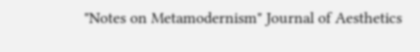"Notes on Metamodernism" Journal of Aesthetics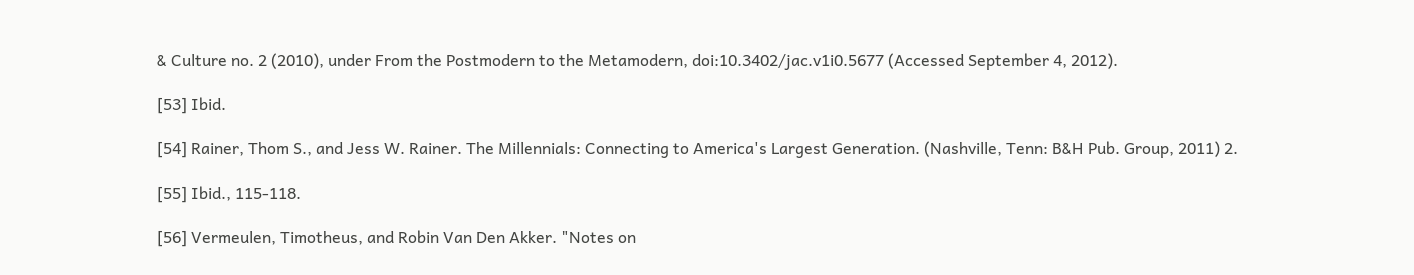& Culture no. 2 (2010), under From the Postmodern to the Metamodern, doi:10.3402/jac.v1i0.5677 (Accessed September 4, 2012).

[53] Ibid.

[54] Rainer, Thom S., and Jess W. Rainer. The Millennials: Connecting to America's Largest Generation. (Nashville, Tenn: B&H Pub. Group, 2011) 2.

[55] Ibid., 115-118.

[56] Vermeulen, Timotheus, and Robin Van Den Akker. "Notes on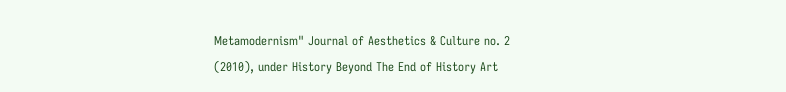Metamodernism" Journal of Aesthetics & Culture no. 2 (2010), under History Beyond The End of History Art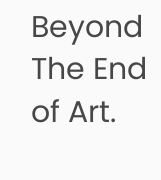Beyond The End of Art.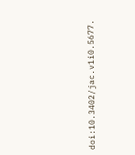doi:10.3402/jac.v1i0.5677.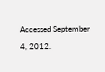Accessed September 4, 2012.